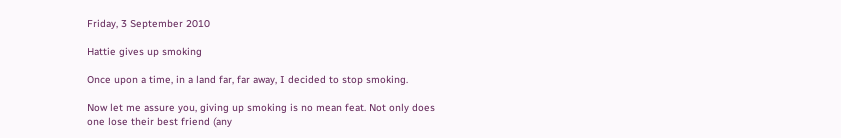Friday, 3 September 2010

Hattie gives up smoking

Once upon a time, in a land far, far away, I decided to stop smoking.

Now let me assure you, giving up smoking is no mean feat. Not only does one lose their best friend (any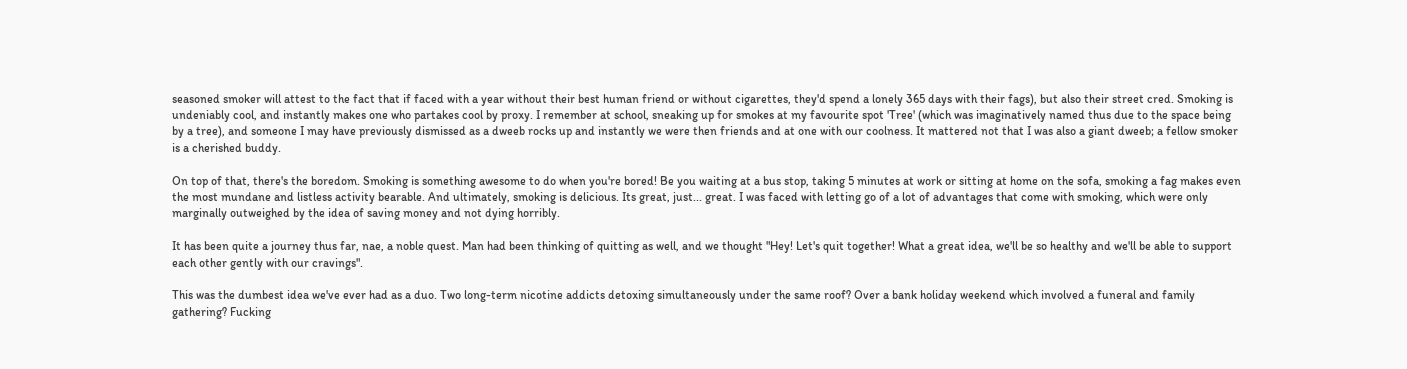seasoned smoker will attest to the fact that if faced with a year without their best human friend or without cigarettes, they'd spend a lonely 365 days with their fags), but also their street cred. Smoking is undeniably cool, and instantly makes one who partakes cool by proxy. I remember at school, sneaking up for smokes at my favourite spot 'Tree' (which was imaginatively named thus due to the space being by a tree), and someone I may have previously dismissed as a dweeb rocks up and instantly we were then friends and at one with our coolness. It mattered not that I was also a giant dweeb; a fellow smoker is a cherished buddy.

On top of that, there's the boredom. Smoking is something awesome to do when you're bored! Be you waiting at a bus stop, taking 5 minutes at work or sitting at home on the sofa, smoking a fag makes even the most mundane and listless activity bearable. And ultimately, smoking is delicious. Its great, just... great. I was faced with letting go of a lot of advantages that come with smoking, which were only marginally outweighed by the idea of saving money and not dying horribly.

It has been quite a journey thus far, nae, a noble quest. Man had been thinking of quitting as well, and we thought "Hey! Let's quit together! What a great idea, we'll be so healthy and we'll be able to support each other gently with our cravings".

This was the dumbest idea we've ever had as a duo. Two long-term nicotine addicts detoxing simultaneously under the same roof? Over a bank holiday weekend which involved a funeral and family gathering? Fucking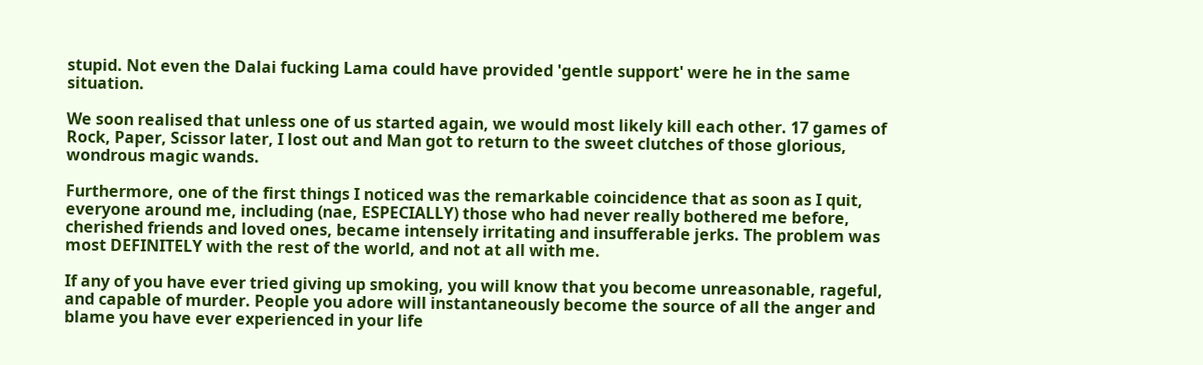stupid. Not even the Dalai fucking Lama could have provided 'gentle support' were he in the same situation.

We soon realised that unless one of us started again, we would most likely kill each other. 17 games of Rock, Paper, Scissor later, I lost out and Man got to return to the sweet clutches of those glorious, wondrous magic wands.

Furthermore, one of the first things I noticed was the remarkable coincidence that as soon as I quit, everyone around me, including (nae, ESPECIALLY) those who had never really bothered me before, cherished friends and loved ones, became intensely irritating and insufferable jerks. The problem was most DEFINITELY with the rest of the world, and not at all with me.

If any of you have ever tried giving up smoking, you will know that you become unreasonable, rageful, and capable of murder. People you adore will instantaneously become the source of all the anger and blame you have ever experienced in your life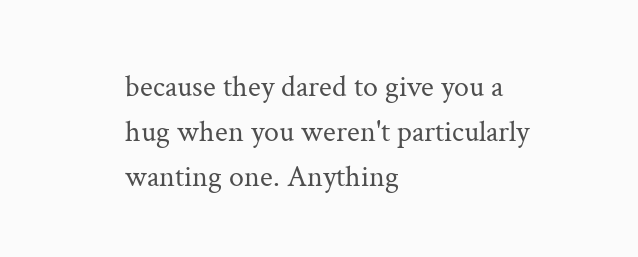because they dared to give you a hug when you weren't particularly wanting one. Anything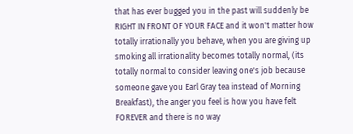that has ever bugged you in the past will suddenly be RIGHT IN FRONT OF YOUR FACE and it won't matter how totally irrationally you behave, when you are giving up smoking all irrationality becomes totally normal, (its totally normal to consider leaving one's job because someone gave you Earl Gray tea instead of Morning Breakfast), the anger you feel is how you have felt FOREVER and there is no way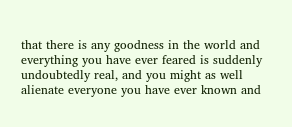that there is any goodness in the world and everything you have ever feared is suddenly undoubtedly real, and you might as well alienate everyone you have ever known and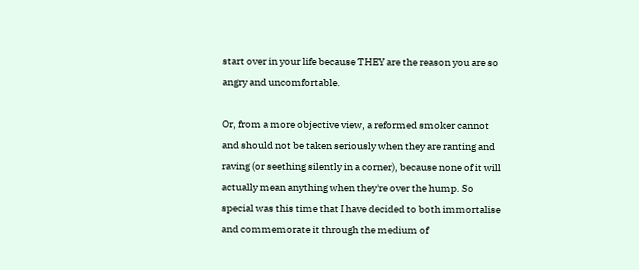start over in your life because THEY are the reason you are so angry and uncomfortable.

Or, from a more objective view, a reformed smoker cannot and should not be taken seriously when they are ranting and raving (or seething silently in a corner), because none of it will actually mean anything when they're over the hump. So special was this time that I have decided to both immortalise and commemorate it through the medium of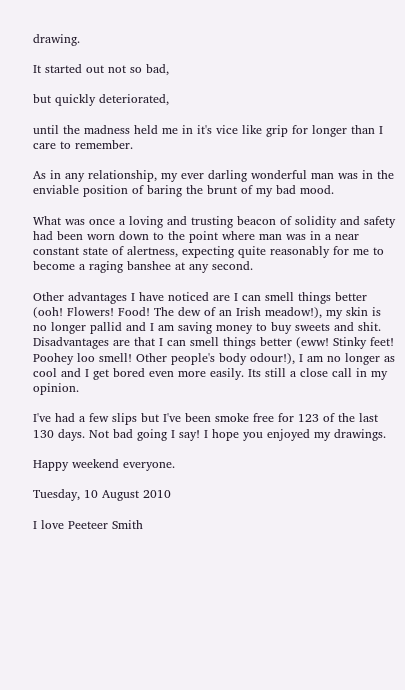drawing.

It started out not so bad,

but quickly deteriorated,

until the madness held me in it's vice like grip for longer than I care to remember.

As in any relationship, my ever darling wonderful man was in the enviable position of baring the brunt of my bad mood.

What was once a loving and trusting beacon of solidity and safety had been worn down to the point where man was in a near constant state of alertness, expecting quite reasonably for me to become a raging banshee at any second.

Other advantages I have noticed are I can smell things better (ooh! Flowers! Food! The dew of an Irish meadow!), my skin is no longer pallid and I am saving money to buy sweets and shit. Disadvantages are that I can smell things better (eww! Stinky feet! Poohey loo smell! Other people's body odour!), I am no longer as cool and I get bored even more easily. Its still a close call in my opinion.

I've had a few slips but I've been smoke free for 123 of the last 130 days. Not bad going I say! I hope you enjoyed my drawings.

Happy weekend everyone.

Tuesday, 10 August 2010

I love Peeteer Smith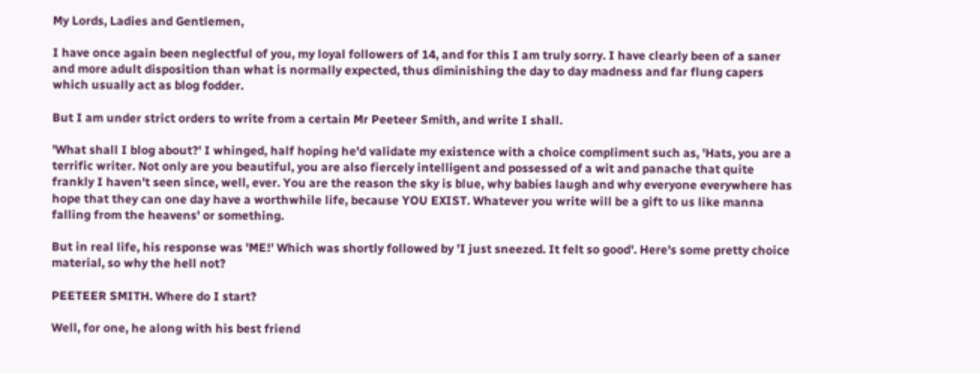My Lords, Ladies and Gentlemen,

I have once again been neglectful of you, my loyal followers of 14, and for this I am truly sorry. I have clearly been of a saner and more adult disposition than what is normally expected, thus diminishing the day to day madness and far flung capers which usually act as blog fodder.

But I am under strict orders to write from a certain Mr Peeteer Smith, and write I shall.

'What shall I blog about?' I whinged, half hoping he'd validate my existence with a choice compliment such as, 'Hats, you are a terrific writer. Not only are you beautiful, you are also fiercely intelligent and possessed of a wit and panache that quite frankly I haven't seen since, well, ever. You are the reason the sky is blue, why babies laugh and why everyone everywhere has hope that they can one day have a worthwhile life, because YOU EXIST. Whatever you write will be a gift to us like manna falling from the heavens' or something.

But in real life, his response was 'ME!' Which was shortly followed by 'I just sneezed. It felt so good'. Here's some pretty choice material, so why the hell not?

PEETEER SMITH. Where do I start?

Well, for one, he along with his best friend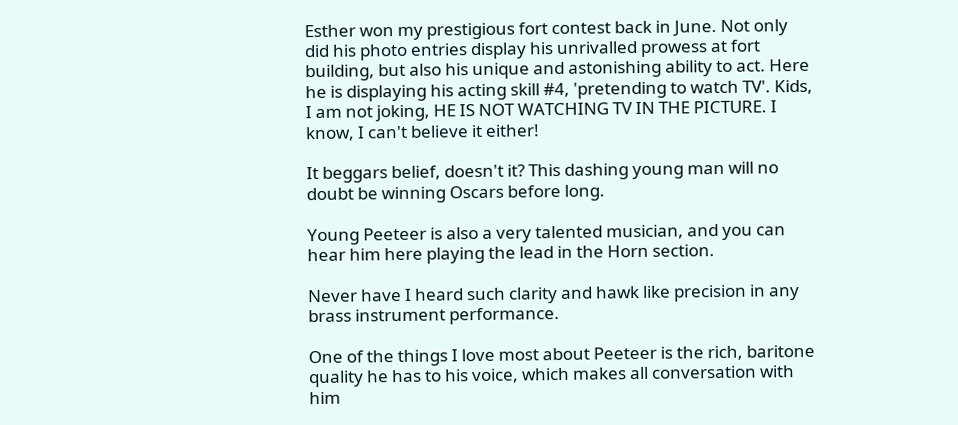Esther won my prestigious fort contest back in June. Not only did his photo entries display his unrivalled prowess at fort building, but also his unique and astonishing ability to act. Here he is displaying his acting skill #4, 'pretending to watch TV'. Kids, I am not joking, HE IS NOT WATCHING TV IN THE PICTURE. I know, I can't believe it either!

It beggars belief, doesn't it? This dashing young man will no doubt be winning Oscars before long.

Young Peeteer is also a very talented musician, and you can hear him here playing the lead in the Horn section.

Never have I heard such clarity and hawk like precision in any brass instrument performance.

One of the things I love most about Peeteer is the rich, baritone quality he has to his voice, which makes all conversation with him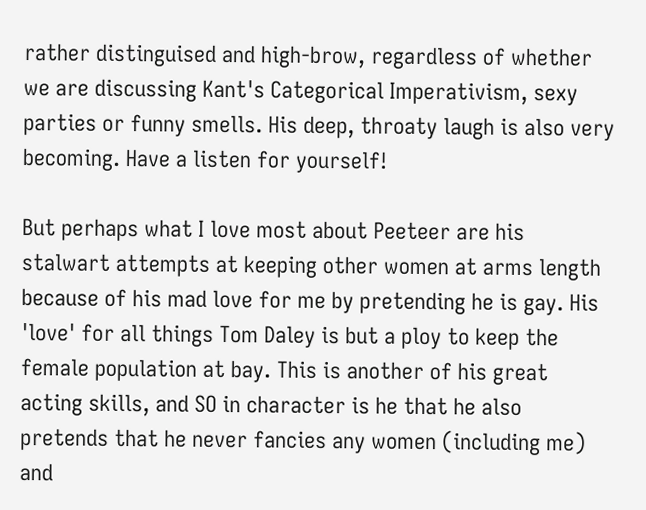rather distinguised and high-brow, regardless of whether we are discussing Kant's Categorical Imperativism, sexy parties or funny smells. His deep, throaty laugh is also very becoming. Have a listen for yourself!

But perhaps what I love most about Peeteer are his stalwart attempts at keeping other women at arms length because of his mad love for me by pretending he is gay. His 'love' for all things Tom Daley is but a ploy to keep the female population at bay. This is another of his great acting skills, and SO in character is he that he also pretends that he never fancies any women (including me) and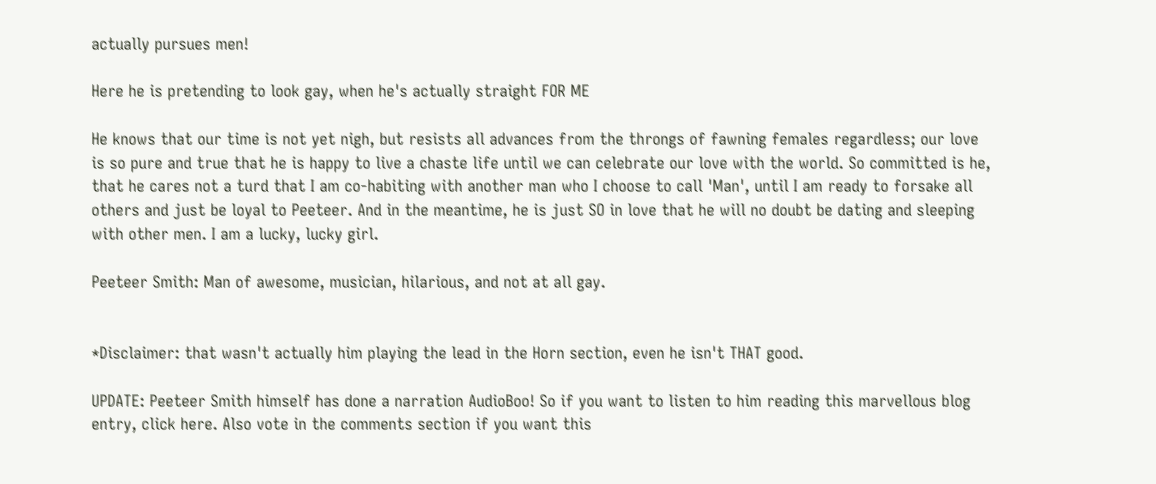actually pursues men!

Here he is pretending to look gay, when he's actually straight FOR ME

He knows that our time is not yet nigh, but resists all advances from the throngs of fawning females regardless; our love is so pure and true that he is happy to live a chaste life until we can celebrate our love with the world. So committed is he, that he cares not a turd that I am co-habiting with another man who I choose to call 'Man', until I am ready to forsake all others and just be loyal to Peeteer. And in the meantime, he is just SO in love that he will no doubt be dating and sleeping with other men. I am a lucky, lucky girl.

Peeteer Smith: Man of awesome, musician, hilarious, and not at all gay.


*Disclaimer: that wasn't actually him playing the lead in the Horn section, even he isn't THAT good.

UPDATE: Peeteer Smith himself has done a narration AudioBoo! So if you want to listen to him reading this marvellous blog entry, click here. Also vote in the comments section if you want this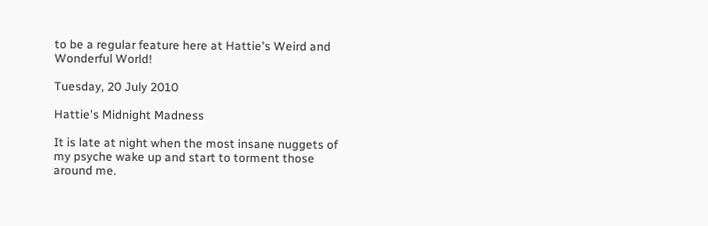to be a regular feature here at Hattie's Weird and Wonderful World!

Tuesday, 20 July 2010

Hattie's Midnight Madness

It is late at night when the most insane nuggets of my psyche wake up and start to torment those around me.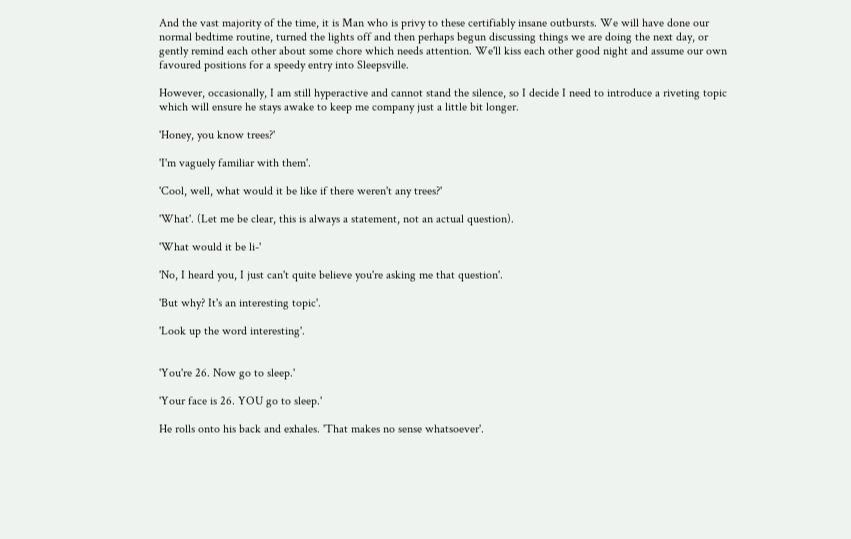And the vast majority of the time, it is Man who is privy to these certifiably insane outbursts. We will have done our normal bedtime routine, turned the lights off and then perhaps begun discussing things we are doing the next day, or gently remind each other about some chore which needs attention. We'll kiss each other good night and assume our own favoured positions for a speedy entry into Sleepsville.

However, occasionally, I am still hyperactive and cannot stand the silence, so I decide I need to introduce a riveting topic which will ensure he stays awake to keep me company just a little bit longer.

'Honey, you know trees?'

'I'm vaguely familiar with them'.

'Cool, well, what would it be like if there weren't any trees?'

'What'. (Let me be clear, this is always a statement, not an actual question).

'What would it be li-'

'No, I heard you, I just can't quite believe you're asking me that question'.

'But why? It's an interesting topic'.

'Look up the word interesting'.


'You're 26. Now go to sleep.'

'Your face is 26. YOU go to sleep.'

He rolls onto his back and exhales. 'That makes no sense whatsoever'.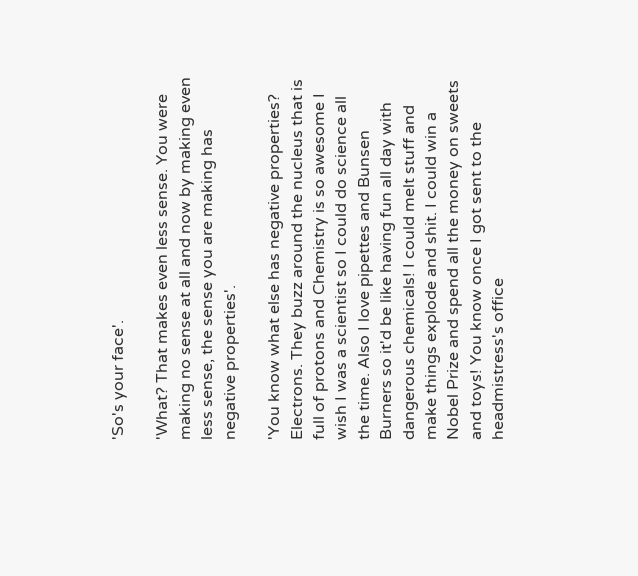'So's your face'.

'What? That makes even less sense. You were making no sense at all and now by making even less sense, the sense you are making has negative properties'.

'You know what else has negative properties? Electrons. They buzz around the nucleus that is full of protons and Chemistry is so awesome I wish I was a scientist so I could do science all the time. Also I love pipettes and Bunsen Burners so it'd be like having fun all day with dangerous chemicals! I could melt stuff and make things explode and shit. I could win a Nobel Prize and spend all the money on sweets and toys! You know once I got sent to the headmistress's office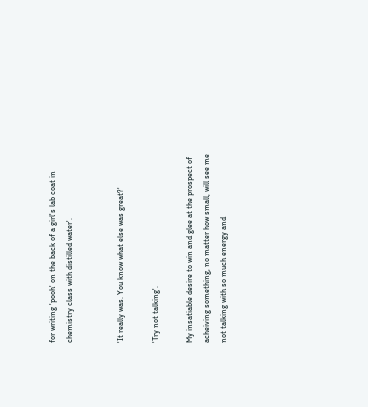for writing 'pooh' on the back of a girl's lab coat in chemistry class with distilled water'.


'It really was. You know what else was great?'

'Try not talking'.

My insatiable desire to win and glee at the prospect of acheiving something, no matter how small, will see me not talking with so much energy and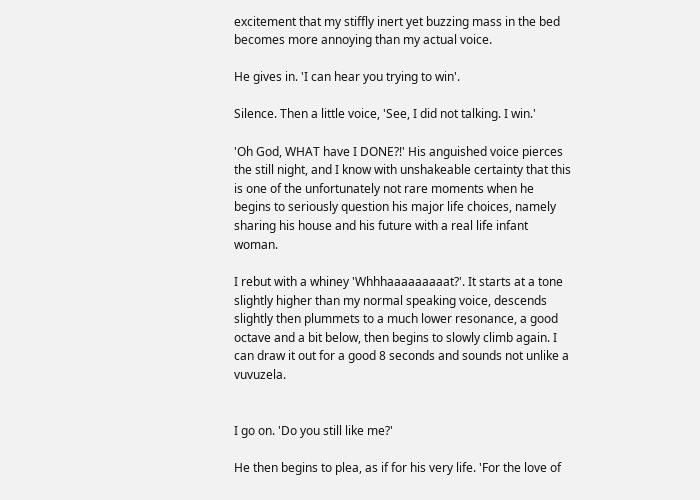excitement that my stiffly inert yet buzzing mass in the bed becomes more annoying than my actual voice.

He gives in. 'I can hear you trying to win'.

Silence. Then a little voice, 'See, I did not talking. I win.'

'Oh God, WHAT have I DONE?!' His anguished voice pierces the still night, and I know with unshakeable certainty that this is one of the unfortunately not rare moments when he begins to seriously question his major life choices, namely sharing his house and his future with a real life infant woman.

I rebut with a whiney 'Whhhaaaaaaaaat?'. It starts at a tone slightly higher than my normal speaking voice, descends slightly then plummets to a much lower resonance, a good octave and a bit below, then begins to slowly climb again. I can draw it out for a good 8 seconds and sounds not unlike a vuvuzela.


I go on. 'Do you still like me?'

He then begins to plea, as if for his very life. 'For the love of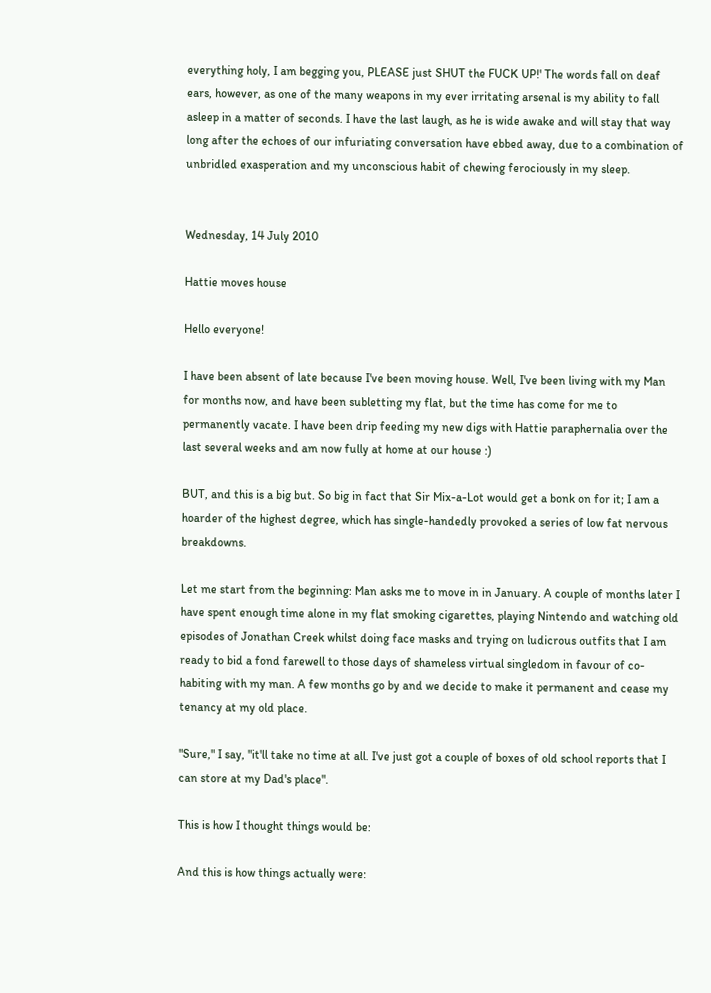everything holy, I am begging you, PLEASE just SHUT the FUCK UP!' The words fall on deaf ears, however, as one of the many weapons in my ever irritating arsenal is my ability to fall asleep in a matter of seconds. I have the last laugh, as he is wide awake and will stay that way long after the echoes of our infuriating conversation have ebbed away, due to a combination of unbridled exasperation and my unconscious habit of chewing ferociously in my sleep.


Wednesday, 14 July 2010

Hattie moves house

Hello everyone!

I have been absent of late because I've been moving house. Well, I've been living with my Man for months now, and have been subletting my flat, but the time has come for me to permanently vacate. I have been drip feeding my new digs with Hattie paraphernalia over the last several weeks and am now fully at home at our house :)

BUT, and this is a big but. So big in fact that Sir Mix-a-Lot would get a bonk on for it; I am a hoarder of the highest degree, which has single-handedly provoked a series of low fat nervous breakdowns.

Let me start from the beginning: Man asks me to move in in January. A couple of months later I have spent enough time alone in my flat smoking cigarettes, playing Nintendo and watching old episodes of Jonathan Creek whilst doing face masks and trying on ludicrous outfits that I am ready to bid a fond farewell to those days of shameless virtual singledom in favour of co-habiting with my man. A few months go by and we decide to make it permanent and cease my tenancy at my old place.

"Sure," I say, "it'll take no time at all. I've just got a couple of boxes of old school reports that I can store at my Dad's place".

This is how I thought things would be:

And this is how things actually were: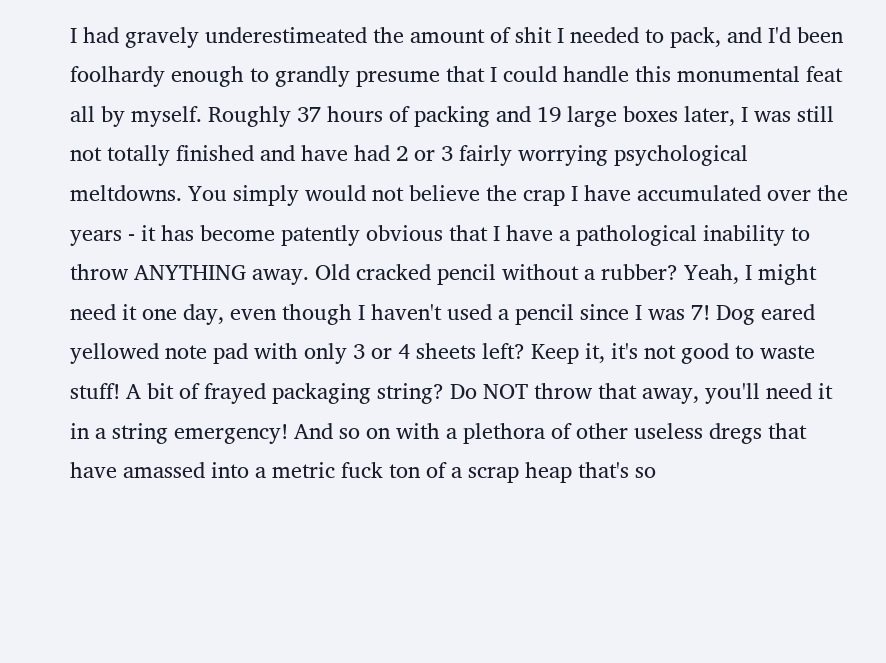I had gravely underestimeated the amount of shit I needed to pack, and I'd been foolhardy enough to grandly presume that I could handle this monumental feat all by myself. Roughly 37 hours of packing and 19 large boxes later, I was still not totally finished and have had 2 or 3 fairly worrying psychological meltdowns. You simply would not believe the crap I have accumulated over the years - it has become patently obvious that I have a pathological inability to throw ANYTHING away. Old cracked pencil without a rubber? Yeah, I might need it one day, even though I haven't used a pencil since I was 7! Dog eared yellowed note pad with only 3 or 4 sheets left? Keep it, it's not good to waste stuff! A bit of frayed packaging string? Do NOT throw that away, you'll need it in a string emergency! And so on with a plethora of other useless dregs that have amassed into a metric fuck ton of a scrap heap that's so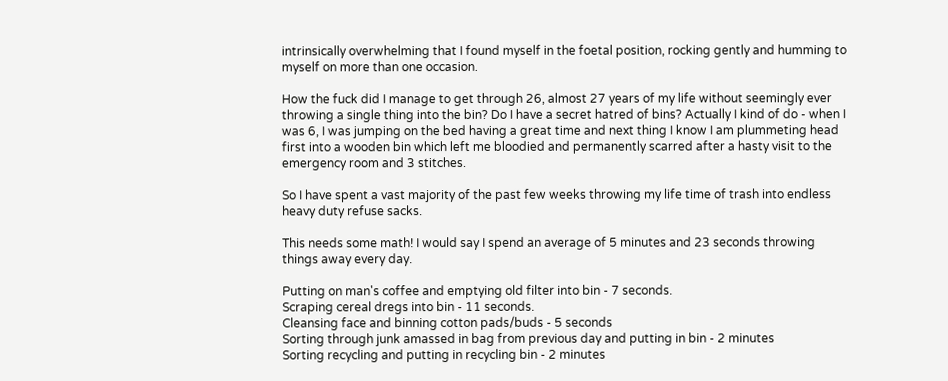intrinsically overwhelming that I found myself in the foetal position, rocking gently and humming to myself on more than one occasion.

How the fuck did I manage to get through 26, almost 27 years of my life without seemingly ever throwing a single thing into the bin? Do I have a secret hatred of bins? Actually I kind of do - when I was 6, I was jumping on the bed having a great time and next thing I know I am plummeting head first into a wooden bin which left me bloodied and permanently scarred after a hasty visit to the emergency room and 3 stitches.

So I have spent a vast majority of the past few weeks throwing my life time of trash into endless heavy duty refuse sacks.

This needs some math! I would say I spend an average of 5 minutes and 23 seconds throwing things away every day.

Putting on man's coffee and emptying old filter into bin - 7 seconds.
Scraping cereal dregs into bin - 11 seconds.
Cleansing face and binning cotton pads/buds - 5 seconds
Sorting through junk amassed in bag from previous day and putting in bin - 2 minutes
Sorting recycling and putting in recycling bin - 2 minutes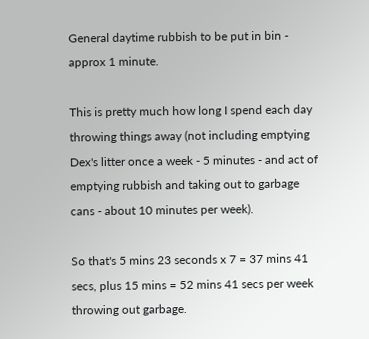General daytime rubbish to be put in bin - approx 1 minute.

This is pretty much how long I spend each day throwing things away (not including emptying Dex's litter once a week - 5 minutes - and act of emptying rubbish and taking out to garbage cans - about 10 minutes per week).

So that's 5 mins 23 seconds x 7 = 37 mins 41 secs, plus 15 mins = 52 mins 41 secs per week throwing out garbage.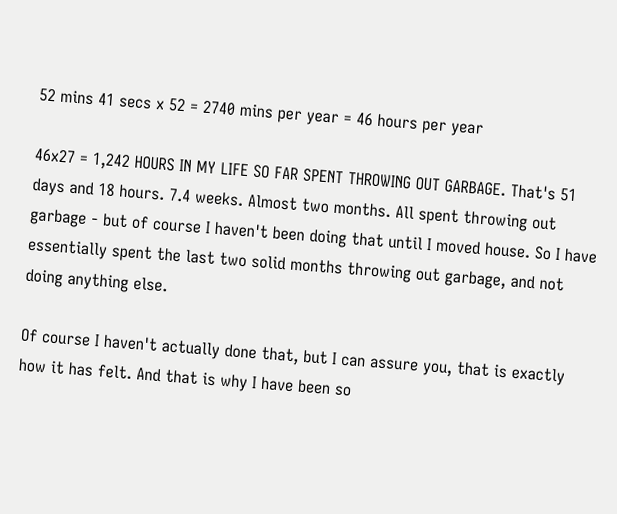52 mins 41 secs x 52 = 2740 mins per year = 46 hours per year

46x27 = 1,242 HOURS IN MY LIFE SO FAR SPENT THROWING OUT GARBAGE. That's 51 days and 18 hours. 7.4 weeks. Almost two months. All spent throwing out garbage - but of course I haven't been doing that until I moved house. So I have essentially spent the last two solid months throwing out garbage, and not doing anything else.

Of course I haven't actually done that, but I can assure you, that is exactly how it has felt. And that is why I have been so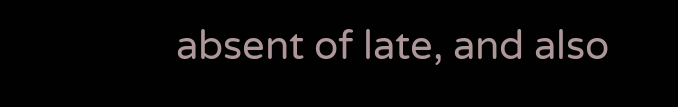absent of late, and also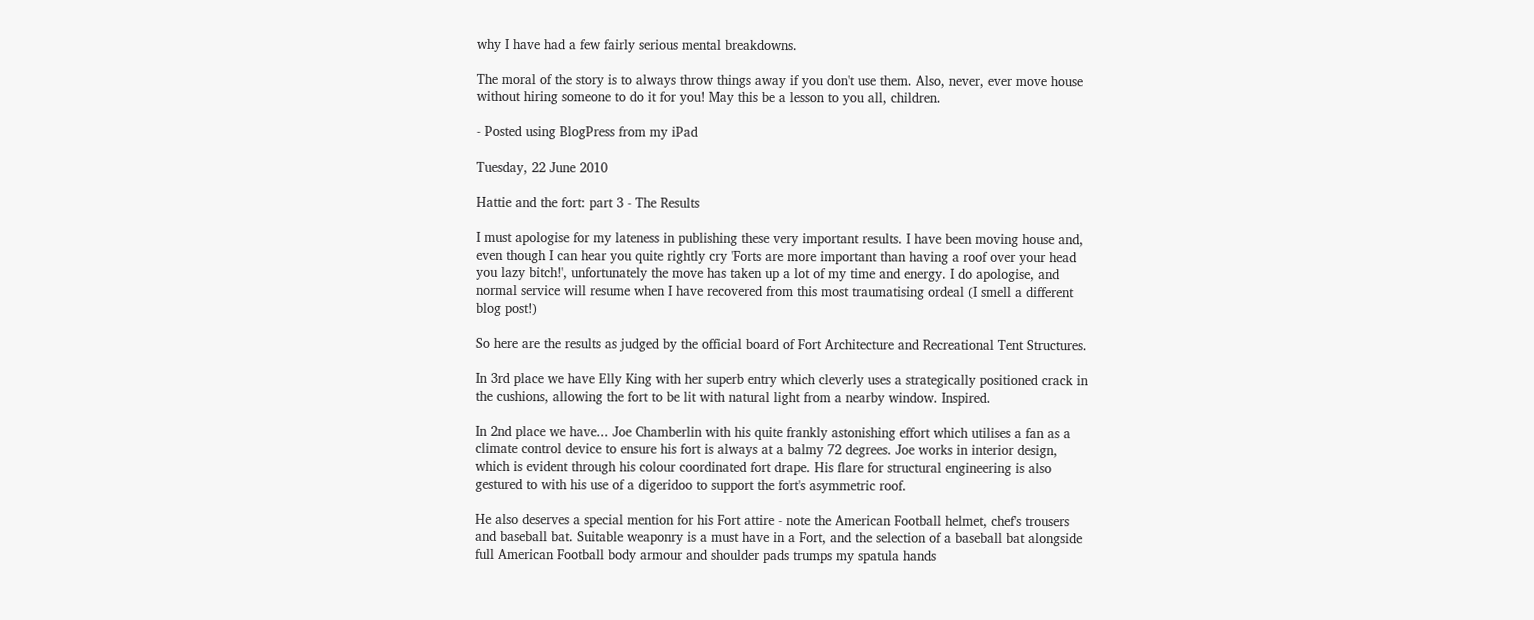why I have had a few fairly serious mental breakdowns.

The moral of the story is to always throw things away if you don't use them. Also, never, ever move house without hiring someone to do it for you! May this be a lesson to you all, children.

- Posted using BlogPress from my iPad

Tuesday, 22 June 2010

Hattie and the fort: part 3 - The Results

I must apologise for my lateness in publishing these very important results. I have been moving house and, even though I can hear you quite rightly cry 'Forts are more important than having a roof over your head you lazy bitch!', unfortunately the move has taken up a lot of my time and energy. I do apologise, and normal service will resume when I have recovered from this most traumatising ordeal (I smell a different blog post!)

So here are the results as judged by the official board of Fort Architecture and Recreational Tent Structures.

In 3rd place we have Elly King with her superb entry which cleverly uses a strategically positioned crack in the cushions, allowing the fort to be lit with natural light from a nearby window. Inspired.

In 2nd place we have... Joe Chamberlin with his quite frankly astonishing effort which utilises a fan as a climate control device to ensure his fort is always at a balmy 72 degrees. Joe works in interior design, which is evident through his colour coordinated fort drape. His flare for structural engineering is also gestured to with his use of a digeridoo to support the fort's asymmetric roof.

He also deserves a special mention for his Fort attire - note the American Football helmet, chef's trousers and baseball bat. Suitable weaponry is a must have in a Fort, and the selection of a baseball bat alongside full American Football body armour and shoulder pads trumps my spatula hands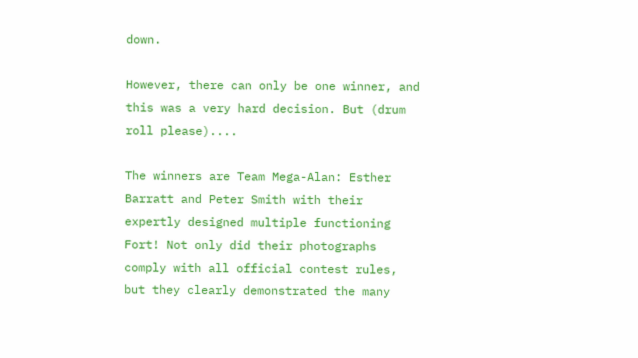down.

However, there can only be one winner, and this was a very hard decision. But (drum roll please)....

The winners are Team Mega-Alan: Esther Barratt and Peter Smith with their expertly designed multiple functioning Fort! Not only did their photographs comply with all official contest rules, but they clearly demonstrated the many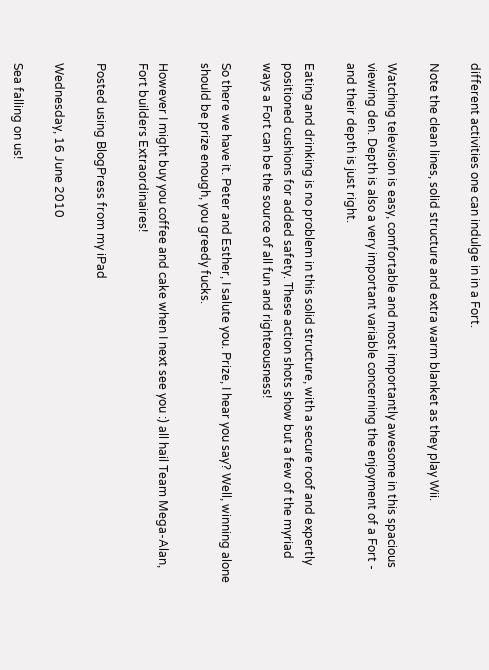different activities one can indulge in in a Fort.

Note the clean lines, solid structure and extra warm blanket as they play Wii.

Watching television is easy, comfortable and most importantly awesome in this spacious viewing den. Depth is also a very important variable concerning the enjoyment of a Fort - and their depth is just right.

Eating and drinking is no problem in this solid structure, with a secure roof and expertly positioned cushions for added safety. These action shots show but a few of the myriad ways a Fort can be the source of all fun and righteousness!

So there we have it. Peter and Esther, I salute you. Prize, I hear you say? Well, winning alone should be prize enough, you greedy fucks.

However I might buy you coffee and cake when I next see you :) all hail Team Mega-Alan, Fort builders Extraordinaires!

Posted using BlogPress from my iPad

Wednesday, 16 June 2010

Sea falling on us!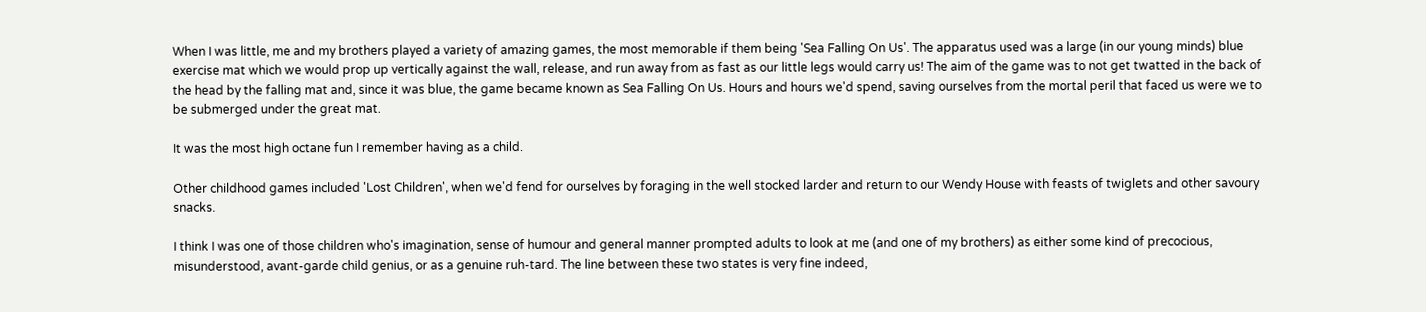When I was little, me and my brothers played a variety of amazing games, the most memorable if them being 'Sea Falling On Us'. The apparatus used was a large (in our young minds) blue exercise mat which we would prop up vertically against the wall, release, and run away from as fast as our little legs would carry us! The aim of the game was to not get twatted in the back of the head by the falling mat and, since it was blue, the game became known as Sea Falling On Us. Hours and hours we'd spend, saving ourselves from the mortal peril that faced us were we to be submerged under the great mat.

It was the most high octane fun I remember having as a child.

Other childhood games included 'Lost Children', when we'd fend for ourselves by foraging in the well stocked larder and return to our Wendy House with feasts of twiglets and other savoury snacks.

I think I was one of those children who's imagination, sense of humour and general manner prompted adults to look at me (and one of my brothers) as either some kind of precocious, misunderstood, avant-garde child genius, or as a genuine ruh-tard. The line between these two states is very fine indeed,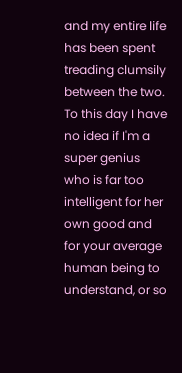and my entire life has been spent treading clumsily between the two. To this day I have no idea if I'm a super genius who is far too intelligent for her own good and for your average human being to understand, or so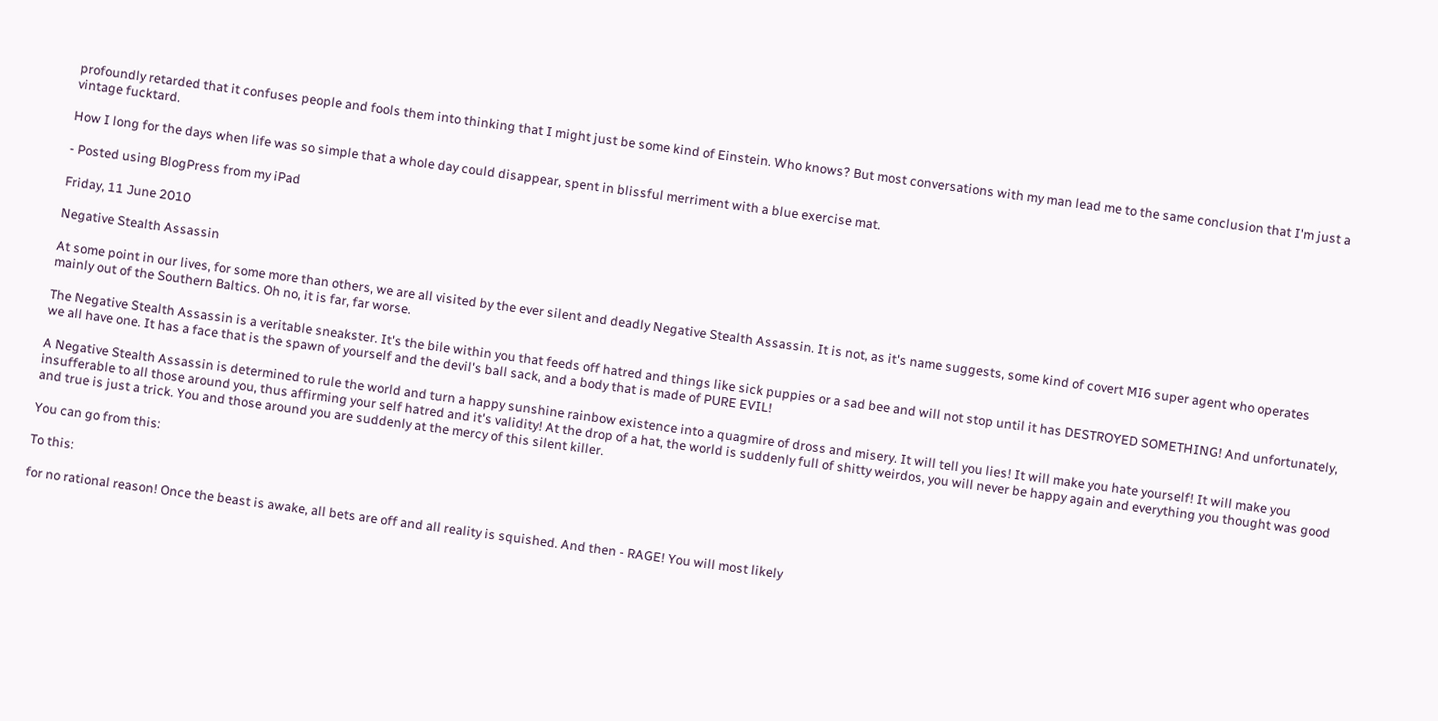profoundly retarded that it confuses people and fools them into thinking that I might just be some kind of Einstein. Who knows? But most conversations with my man lead me to the same conclusion that I'm just a vintage fucktard.

How I long for the days when life was so simple that a whole day could disappear, spent in blissful merriment with a blue exercise mat.

- Posted using BlogPress from my iPad

Friday, 11 June 2010

Negative Stealth Assassin

At some point in our lives, for some more than others, we are all visited by the ever silent and deadly Negative Stealth Assassin. It is not, as it's name suggests, some kind of covert MI6 super agent who operates mainly out of the Southern Baltics. Oh no, it is far, far worse.

The Negative Stealth Assassin is a veritable sneakster. It's the bile within you that feeds off hatred and things like sick puppies or a sad bee and will not stop until it has DESTROYED SOMETHING! And unfortunately, we all have one. It has a face that is the spawn of yourself and the devil's ball sack, and a body that is made of PURE EVIL!

A Negative Stealth Assassin is determined to rule the world and turn a happy sunshine rainbow existence into a quagmire of dross and misery. It will tell you lies! It will make you hate yourself! It will make you insufferable to all those around you, thus affirming your self hatred and it's validity! At the drop of a hat, the world is suddenly full of shitty weirdos, you will never be happy again and everything you thought was good and true is just a trick. You and those around you are suddenly at the mercy of this silent killer.

You can go from this:

To this:

for no rational reason! Once the beast is awake, all bets are off and all reality is squished. And then - RAGE! You will most likely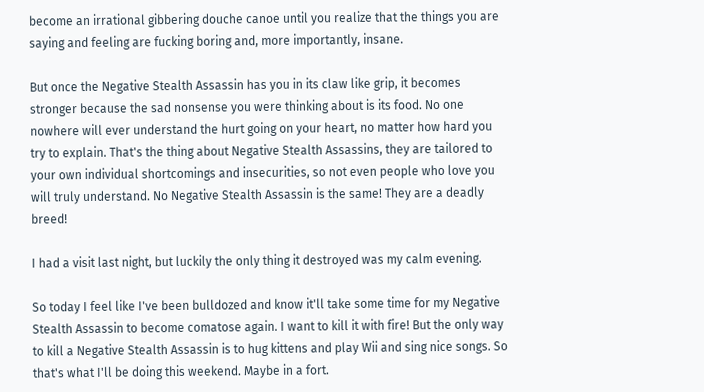become an irrational gibbering douche canoe until you realize that the things you are saying and feeling are fucking boring and, more importantly, insane.

But once the Negative Stealth Assassin has you in its claw like grip, it becomes stronger because the sad nonsense you were thinking about is its food. No one nowhere will ever understand the hurt going on your heart, no matter how hard you try to explain. That's the thing about Negative Stealth Assassins, they are tailored to your own individual shortcomings and insecurities, so not even people who love you will truly understand. No Negative Stealth Assassin is the same! They are a deadly breed!

I had a visit last night, but luckily the only thing it destroyed was my calm evening.

So today I feel like I've been bulldozed and know it'll take some time for my Negative Stealth Assassin to become comatose again. I want to kill it with fire! But the only way to kill a Negative Stealth Assassin is to hug kittens and play Wii and sing nice songs. So that's what I'll be doing this weekend. Maybe in a fort.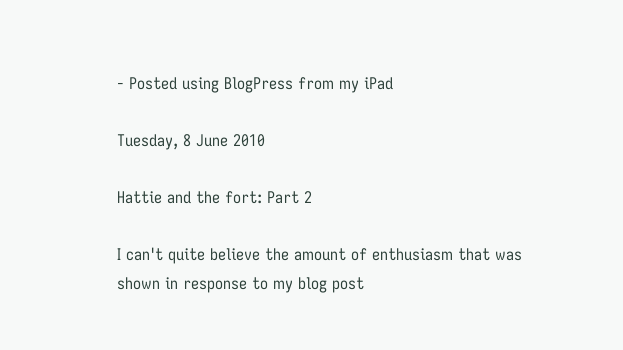- Posted using BlogPress from my iPad

Tuesday, 8 June 2010

Hattie and the fort: Part 2

I can't quite believe the amount of enthusiasm that was shown in response to my blog post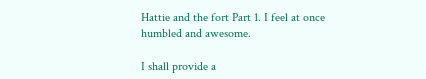Hattie and the fort Part 1. I feel at once humbled and awesome.

I shall provide a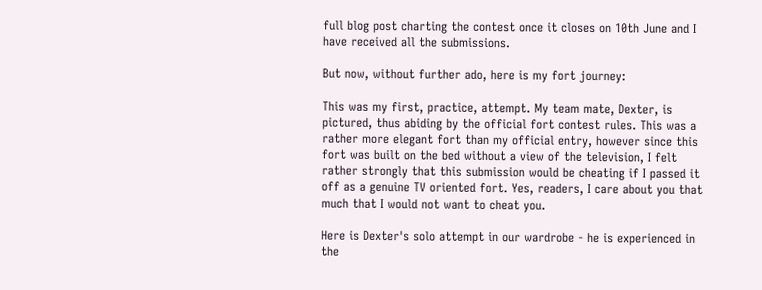full blog post charting the contest once it closes on 10th June and I have received all the submissions.

But now, without further ado, here is my fort journey:

This was my first, practice, attempt. My team mate, Dexter, is pictured, thus abiding by the official fort contest rules. This was a rather more elegant fort than my official entry, however since this fort was built on the bed without a view of the television, I felt rather strongly that this submission would be cheating if I passed it off as a genuine TV oriented fort. Yes, readers, I care about you that much that I would not want to cheat you.

Here is Dexter's solo attempt in our wardrobe - he is experienced in the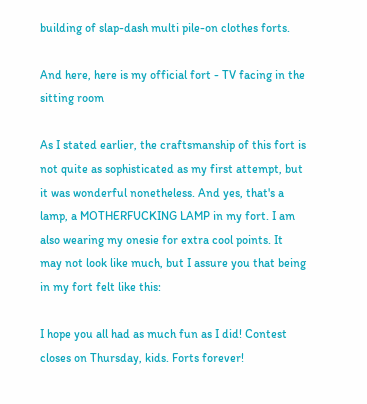building of slap-dash multi pile-on clothes forts.

And here, here is my official fort - TV facing in the sitting room

As I stated earlier, the craftsmanship of this fort is not quite as sophisticated as my first attempt, but it was wonderful nonetheless. And yes, that's a lamp, a MOTHERFUCKING LAMP in my fort. I am also wearing my onesie for extra cool points. It may not look like much, but I assure you that being in my fort felt like this:

I hope you all had as much fun as I did! Contest closes on Thursday, kids. Forts forever!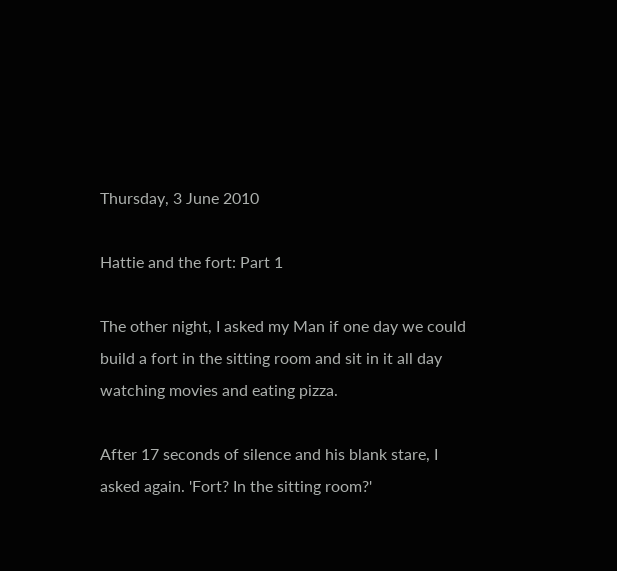Thursday, 3 June 2010

Hattie and the fort: Part 1

The other night, I asked my Man if one day we could build a fort in the sitting room and sit in it all day watching movies and eating pizza.

After 17 seconds of silence and his blank stare, I asked again. 'Fort? In the sitting room?'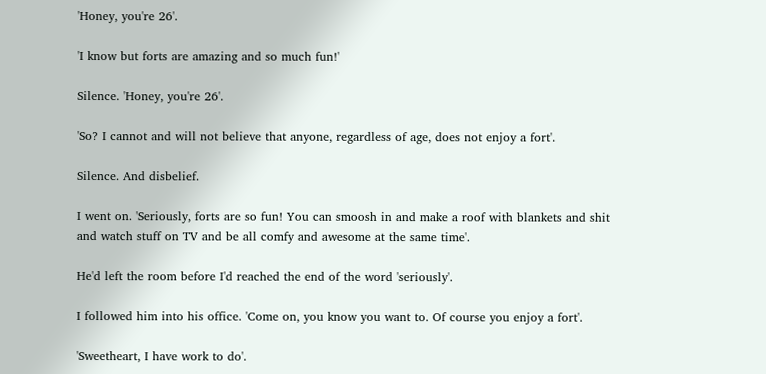'Honey, you're 26'.

'I know but forts are amazing and so much fun!'

Silence. 'Honey, you're 26'.

'So? I cannot and will not believe that anyone, regardless of age, does not enjoy a fort'.

Silence. And disbelief.

I went on. 'Seriously, forts are so fun! You can smoosh in and make a roof with blankets and shit and watch stuff on TV and be all comfy and awesome at the same time'.

He'd left the room before I'd reached the end of the word 'seriously'.

I followed him into his office. 'Come on, you know you want to. Of course you enjoy a fort'.

'Sweetheart, I have work to do'.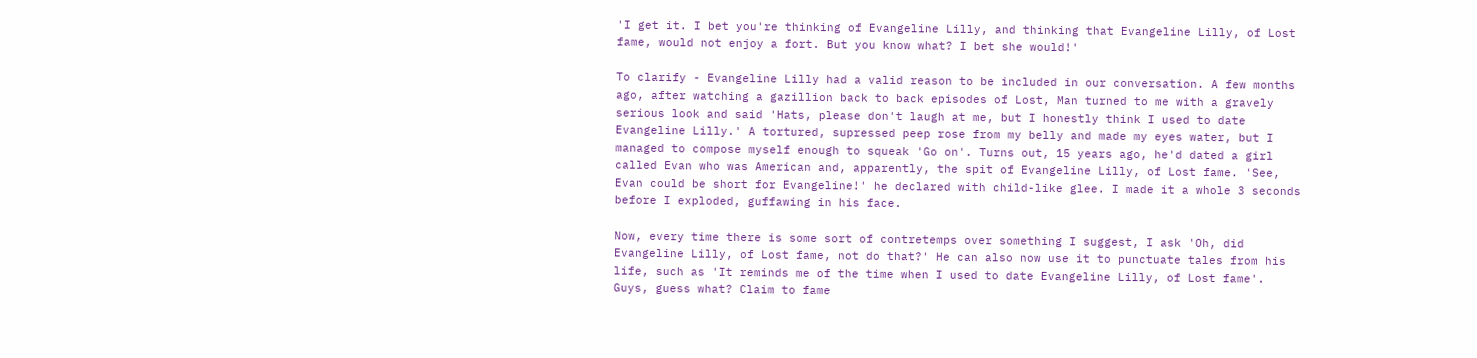'I get it. I bet you're thinking of Evangeline Lilly, and thinking that Evangeline Lilly, of Lost fame, would not enjoy a fort. But you know what? I bet she would!'

To clarify - Evangeline Lilly had a valid reason to be included in our conversation. A few months ago, after watching a gazillion back to back episodes of Lost, Man turned to me with a gravely serious look and said 'Hats, please don't laugh at me, but I honestly think I used to date Evangeline Lilly.' A tortured, supressed peep rose from my belly and made my eyes water, but I managed to compose myself enough to squeak 'Go on'. Turns out, 15 years ago, he'd dated a girl called Evan who was American and, apparently, the spit of Evangeline Lilly, of Lost fame. 'See, Evan could be short for Evangeline!' he declared with child-like glee. I made it a whole 3 seconds before I exploded, guffawing in his face.

Now, every time there is some sort of contretemps over something I suggest, I ask 'Oh, did Evangeline Lilly, of Lost fame, not do that?' He can also now use it to punctuate tales from his life, such as 'It reminds me of the time when I used to date Evangeline Lilly, of Lost fame'. Guys, guess what? Claim to fame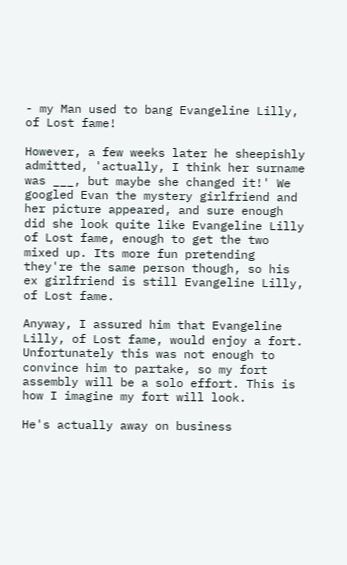- my Man used to bang Evangeline Lilly, of Lost fame!

However, a few weeks later he sheepishly admitted, 'actually, I think her surname was ___, but maybe she changed it!' We googled Evan the mystery girlfriend and her picture appeared, and sure enough did she look quite like Evangeline Lilly of Lost fame, enough to get the two mixed up. Its more fun pretending they're the same person though, so his ex girlfriend is still Evangeline Lilly, of Lost fame.

Anyway, I assured him that Evangeline Lilly, of Lost fame, would enjoy a fort. Unfortunately this was not enough to convince him to partake, so my fort assembly will be a solo effort. This is how I imagine my fort will look.

He's actually away on business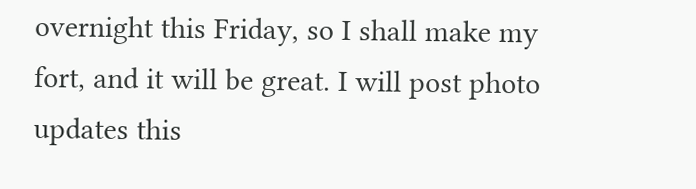overnight this Friday, so I shall make my fort, and it will be great. I will post photo updates this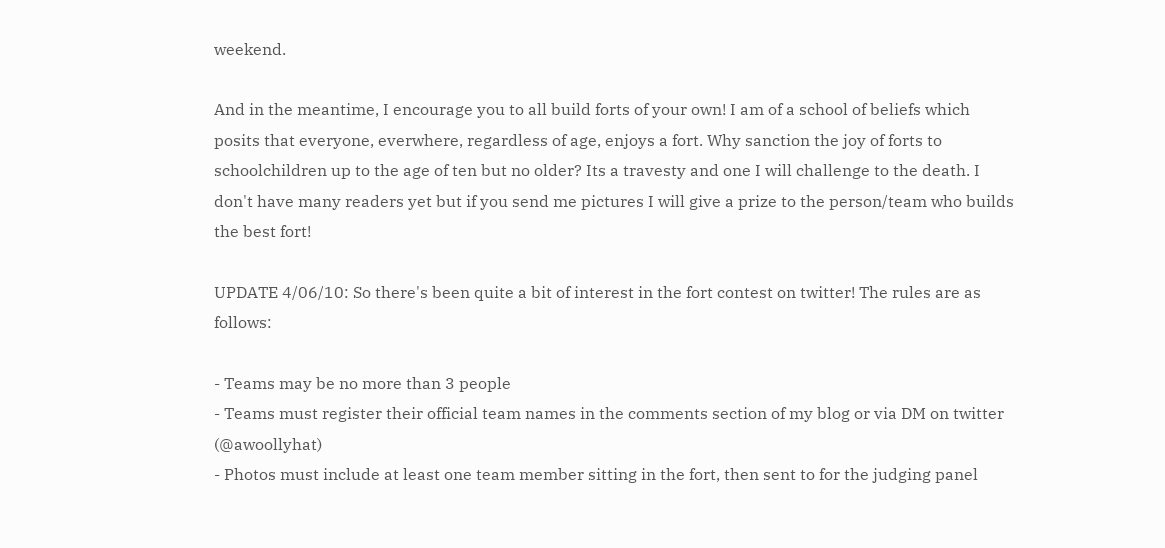weekend.

And in the meantime, I encourage you to all build forts of your own! I am of a school of beliefs which posits that everyone, everwhere, regardless of age, enjoys a fort. Why sanction the joy of forts to schoolchildren up to the age of ten but no older? Its a travesty and one I will challenge to the death. I don't have many readers yet but if you send me pictures I will give a prize to the person/team who builds the best fort!

UPDATE 4/06/10: So there's been quite a bit of interest in the fort contest on twitter! The rules are as follows:

- Teams may be no more than 3 people
- Teams must register their official team names in the comments section of my blog or via DM on twitter (@awoollyhat)
- Photos must include at least one team member sitting in the fort, then sent to for the judging panel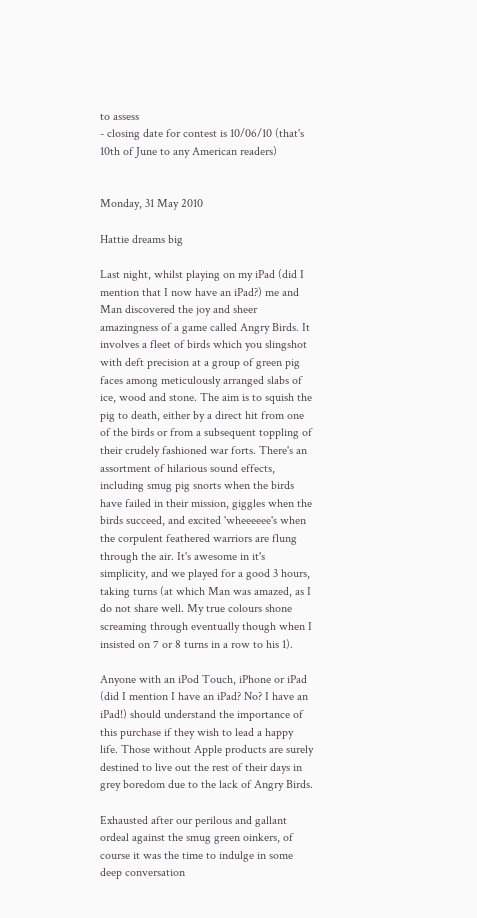to assess
- closing date for contest is 10/06/10 (that's 10th of June to any American readers)


Monday, 31 May 2010

Hattie dreams big

Last night, whilst playing on my iPad (did I mention that I now have an iPad?) me and Man discovered the joy and sheer amazingness of a game called Angry Birds. It involves a fleet of birds which you slingshot with deft precision at a group of green pig faces among meticulously arranged slabs of ice, wood and stone. The aim is to squish the pig to death, either by a direct hit from one of the birds or from a subsequent toppling of their crudely fashioned war forts. There's an assortment of hilarious sound effects, including smug pig snorts when the birds have failed in their mission, giggles when the birds succeed, and excited 'wheeeeee's when the corpulent feathered warriors are flung through the air. It's awesome in it's simplicity, and we played for a good 3 hours, taking turns (at which Man was amazed, as I do not share well. My true colours shone screaming through eventually though when I insisted on 7 or 8 turns in a row to his 1).

Anyone with an iPod Touch, iPhone or iPad (did I mention I have an iPad? No? I have an iPad!) should understand the importance of this purchase if they wish to lead a happy life. Those without Apple products are surely destined to live out the rest of their days in grey boredom due to the lack of Angry Birds.

Exhausted after our perilous and gallant ordeal against the smug green oinkers, of course it was the time to indulge in some deep conversation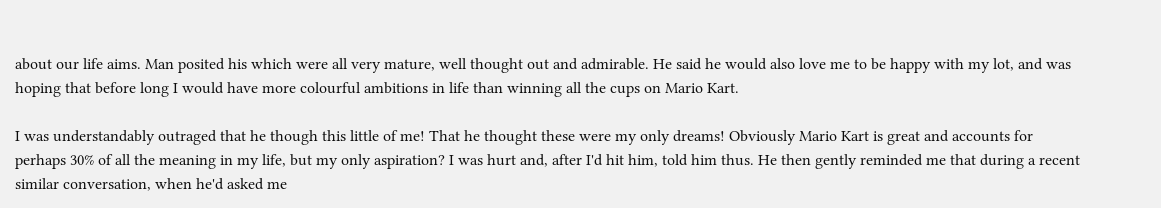about our life aims. Man posited his which were all very mature, well thought out and admirable. He said he would also love me to be happy with my lot, and was hoping that before long I would have more colourful ambitions in life than winning all the cups on Mario Kart.

I was understandably outraged that he though this little of me! That he thought these were my only dreams! Obviously Mario Kart is great and accounts for perhaps 30% of all the meaning in my life, but my only aspiration? I was hurt and, after I'd hit him, told him thus. He then gently reminded me that during a recent similar conversation, when he'd asked me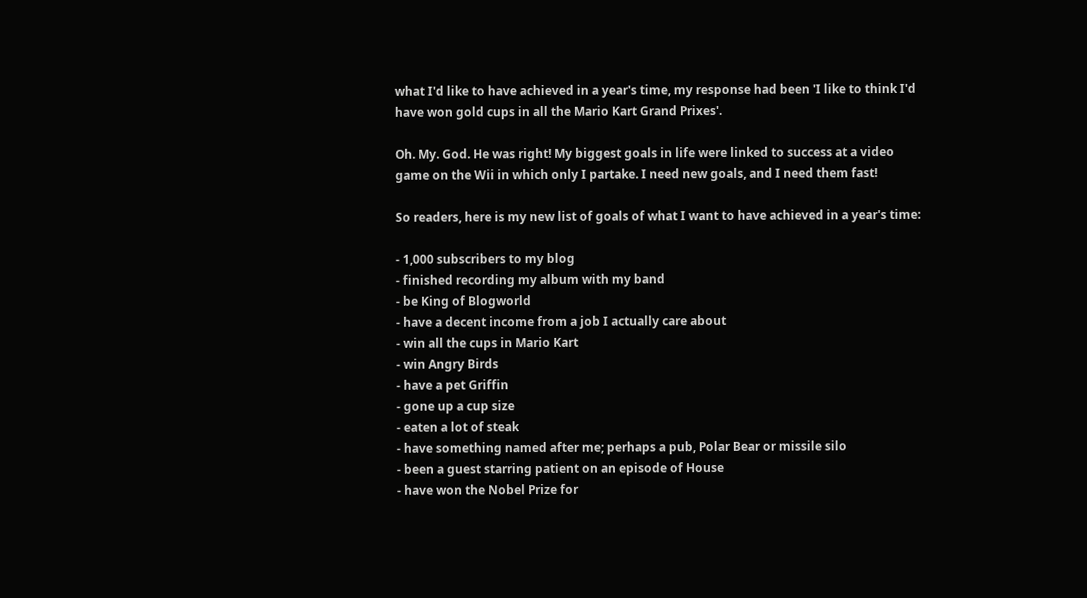what I'd like to have achieved in a year's time, my response had been 'I like to think I'd have won gold cups in all the Mario Kart Grand Prixes'.

Oh. My. God. He was right! My biggest goals in life were linked to success at a video game on the Wii in which only I partake. I need new goals, and I need them fast!

So readers, here is my new list of goals of what I want to have achieved in a year's time:

- 1,000 subscribers to my blog
- finished recording my album with my band
- be King of Blogworld
- have a decent income from a job I actually care about
- win all the cups in Mario Kart
- win Angry Birds
- have a pet Griffin
- gone up a cup size
- eaten a lot of steak
- have something named after me; perhaps a pub, Polar Bear or missile silo
- been a guest starring patient on an episode of House
- have won the Nobel Prize for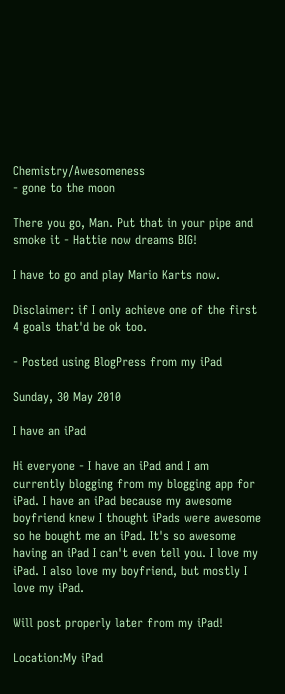Chemistry/Awesomeness
- gone to the moon

There you go, Man. Put that in your pipe and smoke it - Hattie now dreams BIG!

I have to go and play Mario Karts now.

Disclaimer: if I only achieve one of the first 4 goals that'd be ok too.

- Posted using BlogPress from my iPad

Sunday, 30 May 2010

I have an iPad

Hi everyone - I have an iPad and I am currently blogging from my blogging app for iPad. I have an iPad because my awesome boyfriend knew I thought iPads were awesome so he bought me an iPad. It's so awesome having an iPad I can't even tell you. I love my iPad. I also love my boyfriend, but mostly I love my iPad.

Will post properly later from my iPad!

Location:My iPad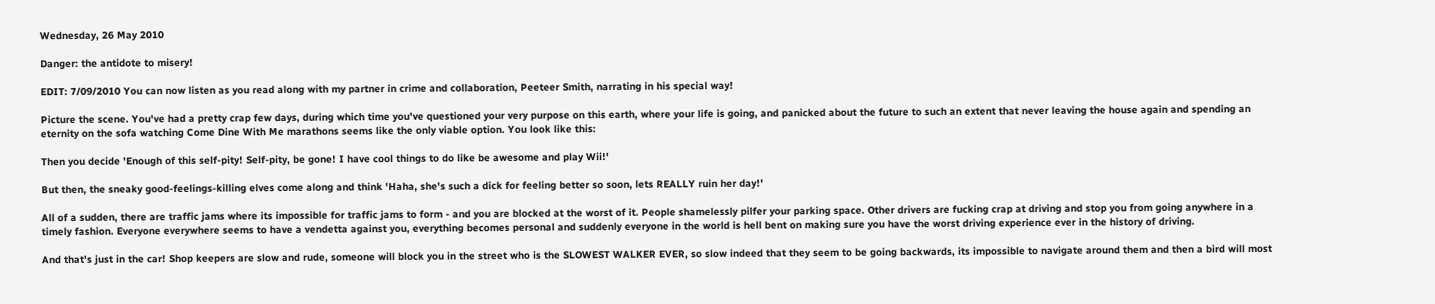Wednesday, 26 May 2010

Danger: the antidote to misery!

EDIT: 7/09/2010 You can now listen as you read along with my partner in crime and collaboration, Peeteer Smith, narrating in his special way!

Picture the scene. You've had a pretty crap few days, during which time you've questioned your very purpose on this earth, where your life is going, and panicked about the future to such an extent that never leaving the house again and spending an eternity on the sofa watching Come Dine With Me marathons seems like the only viable option. You look like this:

Then you decide 'Enough of this self-pity! Self-pity, be gone! I have cool things to do like be awesome and play Wii!'

But then, the sneaky good-feelings-killing elves come along and think 'Haha, she's such a dick for feeling better so soon, lets REALLY ruin her day!'

All of a sudden, there are traffic jams where its impossible for traffic jams to form - and you are blocked at the worst of it. People shamelessly pilfer your parking space. Other drivers are fucking crap at driving and stop you from going anywhere in a timely fashion. Everyone everywhere seems to have a vendetta against you, everything becomes personal and suddenly everyone in the world is hell bent on making sure you have the worst driving experience ever in the history of driving.

And that's just in the car! Shop keepers are slow and rude, someone will block you in the street who is the SLOWEST WALKER EVER, so slow indeed that they seem to be going backwards, its impossible to navigate around them and then a bird will most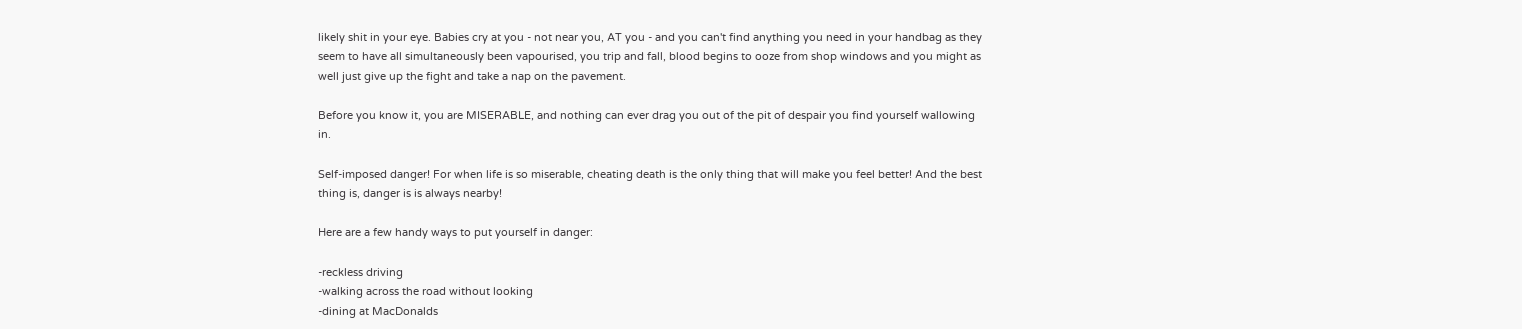likely shit in your eye. Babies cry at you - not near you, AT you - and you can't find anything you need in your handbag as they seem to have all simultaneously been vapourised, you trip and fall, blood begins to ooze from shop windows and you might as well just give up the fight and take a nap on the pavement.

Before you know it, you are MISERABLE, and nothing can ever drag you out of the pit of despair you find yourself wallowing in.

Self-imposed danger! For when life is so miserable, cheating death is the only thing that will make you feel better! And the best thing is, danger is is always nearby!

Here are a few handy ways to put yourself in danger:

-reckless driving
-walking across the road without looking
-dining at MacDonalds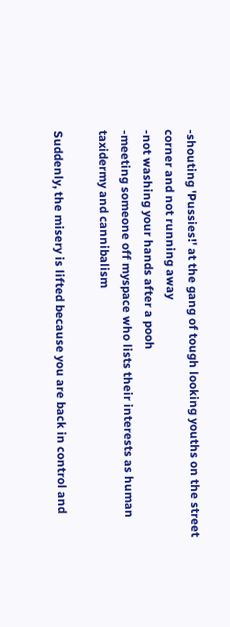-shouting 'Pussies!' at the gang of tough looking youths on the street corner and not running away
-not washing your hands after a pooh
-meeting someone off myspace who lists their interests as human taxidermy and cannibalism

Suddenly, the misery is lifted because you are back in control and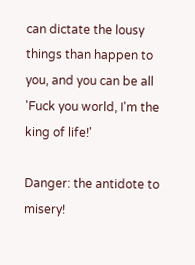can dictate the lousy things than happen to you, and you can be all 'Fuck you world, I'm the king of life!'

Danger: the antidote to misery!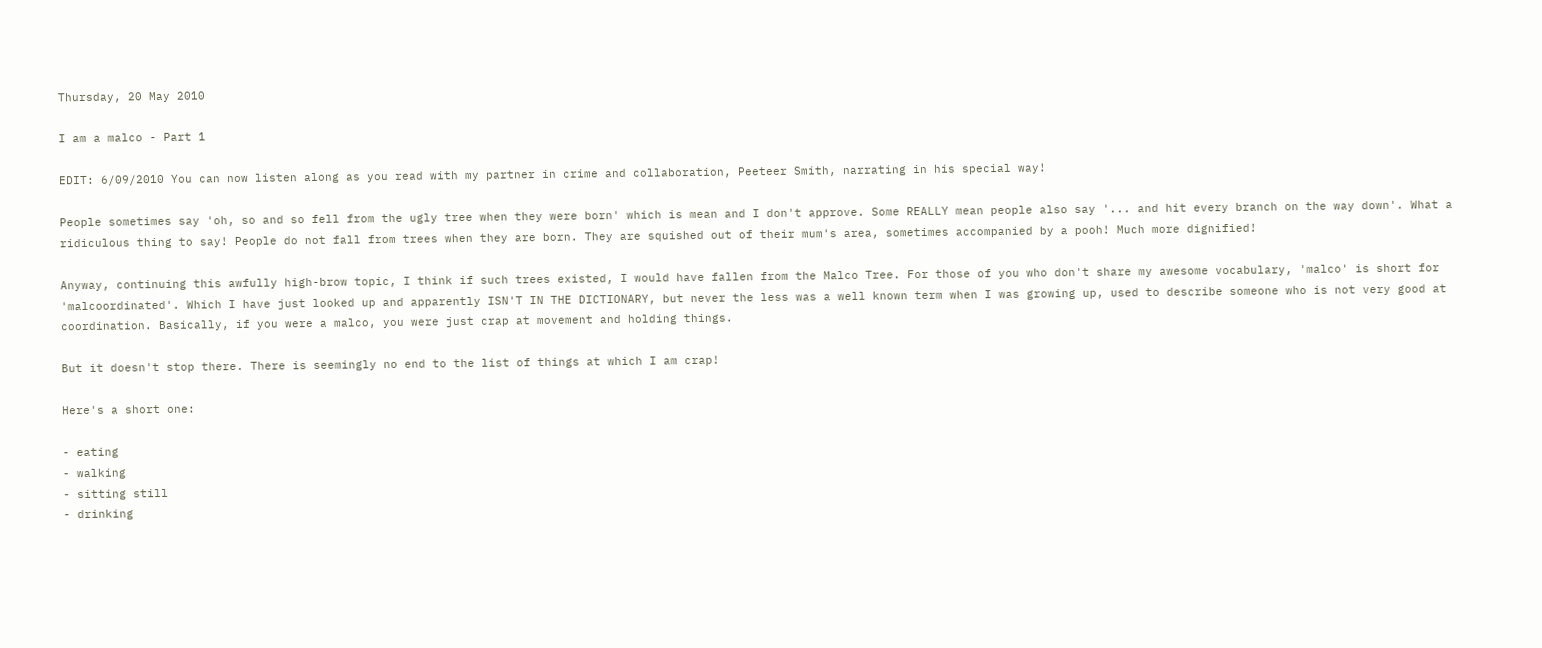Thursday, 20 May 2010

I am a malco - Part 1

EDIT: 6/09/2010 You can now listen along as you read with my partner in crime and collaboration, Peeteer Smith, narrating in his special way!

People sometimes say 'oh, so and so fell from the ugly tree when they were born' which is mean and I don't approve. Some REALLY mean people also say '... and hit every branch on the way down'. What a ridiculous thing to say! People do not fall from trees when they are born. They are squished out of their mum's area, sometimes accompanied by a pooh! Much more dignified!

Anyway, continuing this awfully high-brow topic, I think if such trees existed, I would have fallen from the Malco Tree. For those of you who don't share my awesome vocabulary, 'malco' is short for 'malcoordinated'. Which I have just looked up and apparently ISN'T IN THE DICTIONARY, but never the less was a well known term when I was growing up, used to describe someone who is not very good at coordination. Basically, if you were a malco, you were just crap at movement and holding things.

But it doesn't stop there. There is seemingly no end to the list of things at which I am crap!

Here's a short one:

- eating
- walking
- sitting still
- drinking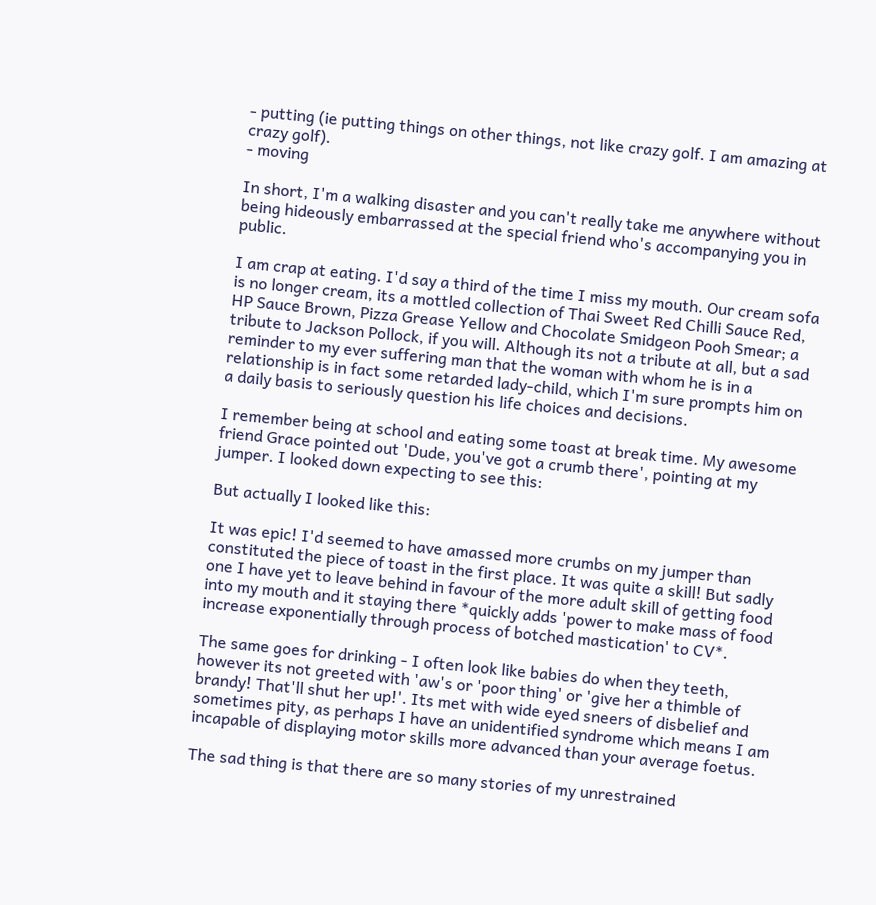- putting (ie putting things on other things, not like crazy golf. I am amazing at crazy golf).
- moving

In short, I'm a walking disaster and you can't really take me anywhere without being hideously embarrassed at the special friend who's accompanying you in public.

I am crap at eating. I'd say a third of the time I miss my mouth. Our cream sofa is no longer cream, its a mottled collection of Thai Sweet Red Chilli Sauce Red, HP Sauce Brown, Pizza Grease Yellow and Chocolate Smidgeon Pooh Smear; a tribute to Jackson Pollock, if you will. Although its not a tribute at all, but a sad reminder to my ever suffering man that the woman with whom he is in a relationship is in fact some retarded lady-child, which I'm sure prompts him on a daily basis to seriously question his life choices and decisions.

I remember being at school and eating some toast at break time. My awesome friend Grace pointed out 'Dude, you've got a crumb there', pointing at my jumper. I looked down expecting to see this:

But actually I looked like this:

It was epic! I'd seemed to have amassed more crumbs on my jumper than constituted the piece of toast in the first place. It was quite a skill! But sadly one I have yet to leave behind in favour of the more adult skill of getting food into my mouth and it staying there *quickly adds 'power to make mass of food increase exponentially through process of botched mastication' to CV*.

The same goes for drinking - I often look like babies do when they teeth, however its not greeted with 'aw's or 'poor thing' or 'give her a thimble of brandy! That'll shut her up!'. Its met with wide eyed sneers of disbelief and sometimes pity, as perhaps I have an unidentified syndrome which means I am incapable of displaying motor skills more advanced than your average foetus.

The sad thing is that there are so many stories of my unrestrained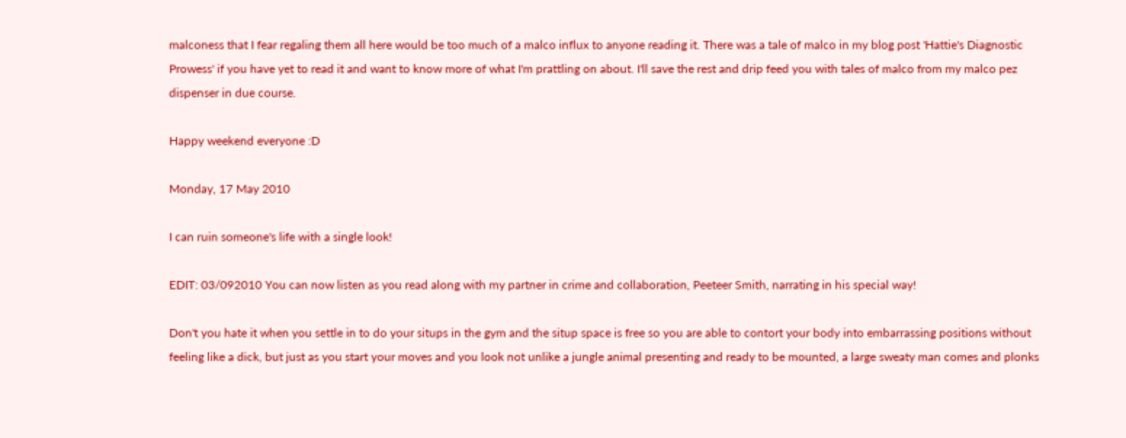malconess that I fear regaling them all here would be too much of a malco influx to anyone reading it. There was a tale of malco in my blog post 'Hattie's Diagnostic Prowess' if you have yet to read it and want to know more of what I'm prattling on about. I'll save the rest and drip feed you with tales of malco from my malco pez dispenser in due course.

Happy weekend everyone :D

Monday, 17 May 2010

I can ruin someone's life with a single look!

EDIT: 03/092010 You can now listen as you read along with my partner in crime and collaboration, Peeteer Smith, narrating in his special way!

Don't you hate it when you settle in to do your situps in the gym and the situp space is free so you are able to contort your body into embarrassing positions without feeling like a dick, but just as you start your moves and you look not unlike a jungle animal presenting and ready to be mounted, a large sweaty man comes and plonks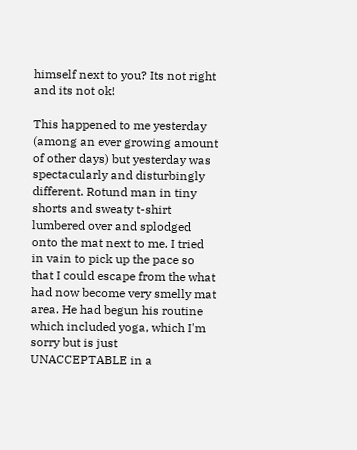himself next to you? Its not right and its not ok!

This happened to me yesterday (among an ever growing amount of other days) but yesterday was spectacularly and disturbingly different. Rotund man in tiny shorts and sweaty t-shirt lumbered over and splodged onto the mat next to me. I tried in vain to pick up the pace so that I could escape from the what had now become very smelly mat area. He had begun his routine which included yoga, which I'm sorry but is just UNACCEPTABLE in a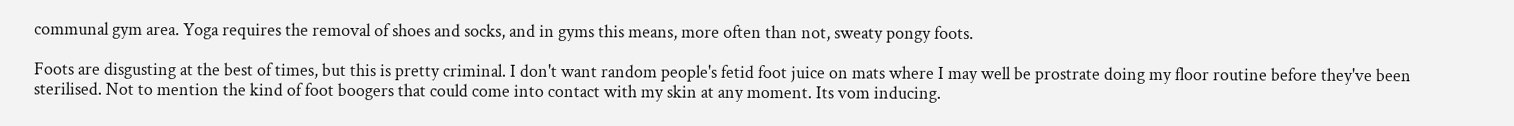communal gym area. Yoga requires the removal of shoes and socks, and in gyms this means, more often than not, sweaty pongy foots.

Foots are disgusting at the best of times, but this is pretty criminal. I don't want random people's fetid foot juice on mats where I may well be prostrate doing my floor routine before they've been sterilised. Not to mention the kind of foot boogers that could come into contact with my skin at any moment. Its vom inducing.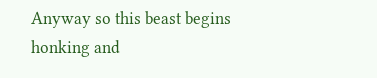Anyway so this beast begins honking and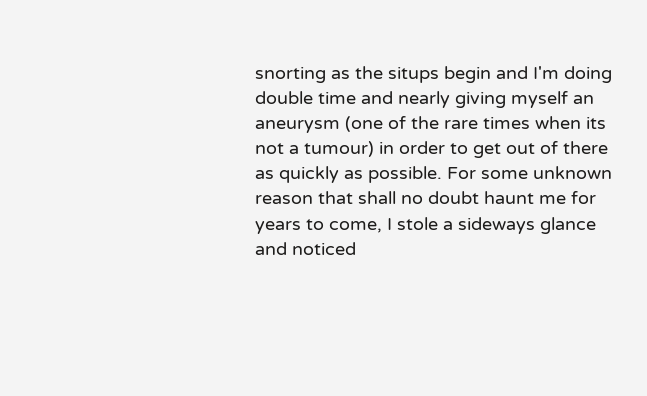snorting as the situps begin and I'm doing double time and nearly giving myself an aneurysm (one of the rare times when its not a tumour) in order to get out of there as quickly as possible. For some unknown reason that shall no doubt haunt me for years to come, I stole a sideways glance and noticed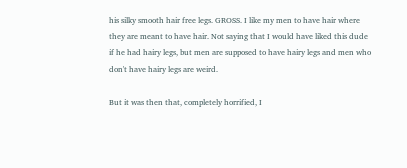his silky smooth hair free legs. GROSS. I like my men to have hair where they are meant to have hair. Not saying that I would have liked this dude if he had hairy legs, but men are supposed to have hairy legs and men who don't have hairy legs are weird.

But it was then that, completely horrified, I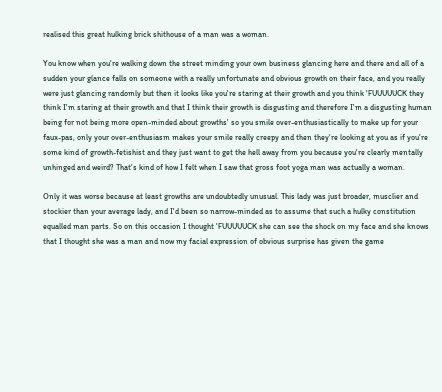realised this great hulking brick shithouse of a man was a woman.

You know when you're walking down the street minding your own business glancing here and there and all of a sudden your glance falls on someone with a really unfortunate and obvious growth on their face, and you really were just glancing randomly but then it looks like you're staring at their growth and you think 'FUUUUUCK they think I'm staring at their growth and that I think their growth is disgusting and therefore I'm a disgusting human being for not being more open-minded about growths' so you smile over-enthusiastically to make up for your faux-pas, only your over-enthusiasm makes your smile really creepy and then they're looking at you as if you're some kind of growth-fetishist and they just want to get the hell away from you because you're clearly mentally unhinged and weird? That's kind of how I felt when I saw that gross foot yoga man was actually a woman.

Only it was worse because at least growths are undoubtedly unusual. This lady was just broader, musclier and stockier than your average lady, and I'd been so narrow-minded as to assume that such a hulky constitution equalled man parts. So on this occasion I thought 'FUUUUUCK she can see the shock on my face and she knows that I thought she was a man and now my facial expression of obvious surprise has given the game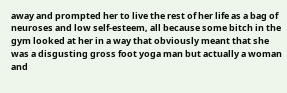away and prompted her to live the rest of her life as a bag of neuroses and low self-esteem, all because some bitch in the gym looked at her in a way that obviously meant that she was a disgusting gross foot yoga man but actually a woman and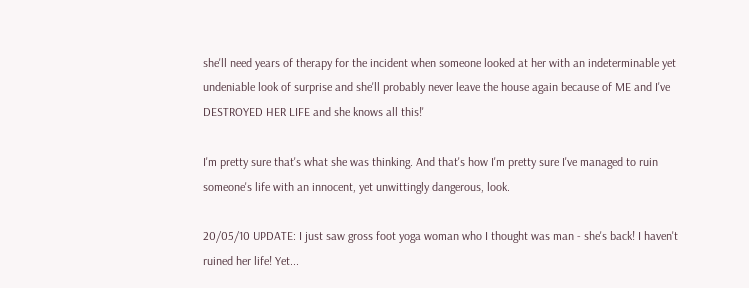she'll need years of therapy for the incident when someone looked at her with an indeterminable yet undeniable look of surprise and she'll probably never leave the house again because of ME and I've DESTROYED HER LIFE and she knows all this!'

I'm pretty sure that's what she was thinking. And that's how I'm pretty sure I've managed to ruin someone's life with an innocent, yet unwittingly dangerous, look.

20/05/10 UPDATE: I just saw gross foot yoga woman who I thought was man - she's back! I haven't ruined her life! Yet...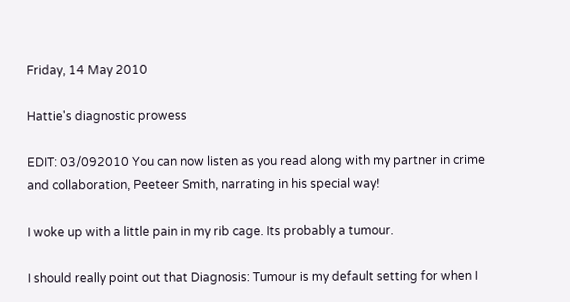Friday, 14 May 2010

Hattie's diagnostic prowess

EDIT: 03/092010 You can now listen as you read along with my partner in crime and collaboration, Peeteer Smith, narrating in his special way!

I woke up with a little pain in my rib cage. Its probably a tumour.

I should really point out that Diagnosis: Tumour is my default setting for when I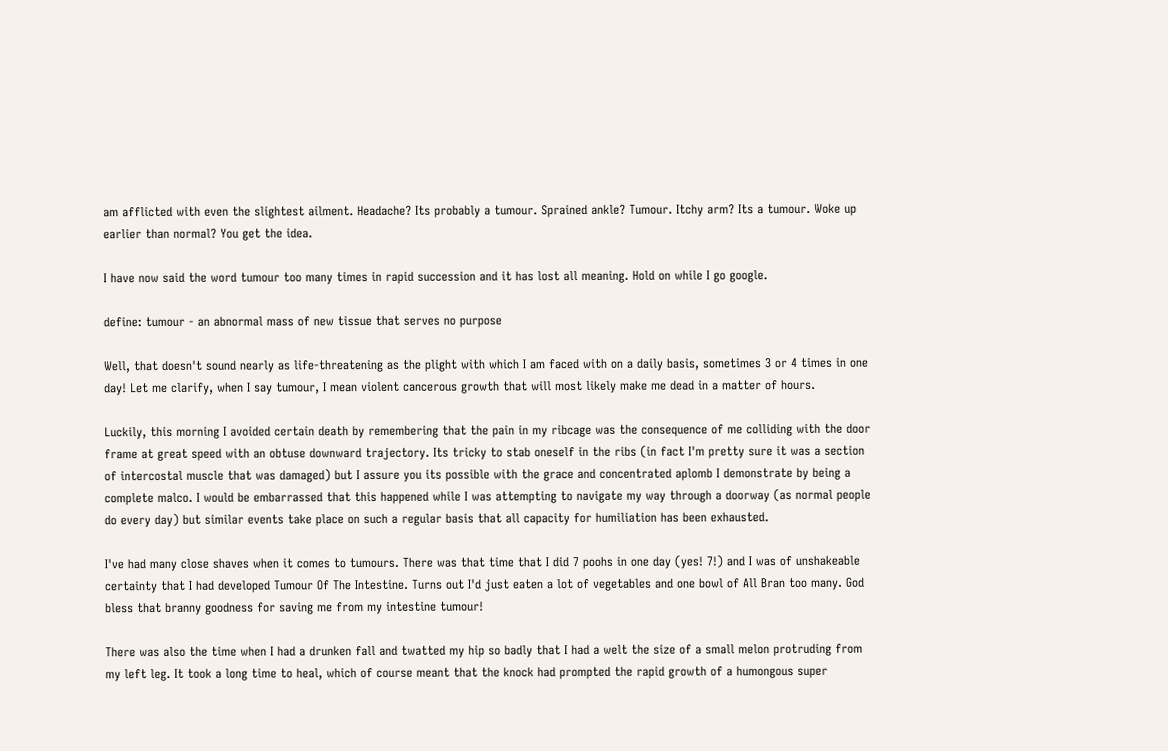am afflicted with even the slightest ailment. Headache? Its probably a tumour. Sprained ankle? Tumour. Itchy arm? Its a tumour. Woke up earlier than normal? You get the idea.

I have now said the word tumour too many times in rapid succession and it has lost all meaning. Hold on while I go google.

define: tumour - an abnormal mass of new tissue that serves no purpose

Well, that doesn't sound nearly as life-threatening as the plight with which I am faced with on a daily basis, sometimes 3 or 4 times in one day! Let me clarify, when I say tumour, I mean violent cancerous growth that will most likely make me dead in a matter of hours.

Luckily, this morning I avoided certain death by remembering that the pain in my ribcage was the consequence of me colliding with the door frame at great speed with an obtuse downward trajectory. Its tricky to stab oneself in the ribs (in fact I'm pretty sure it was a section of intercostal muscle that was damaged) but I assure you its possible with the grace and concentrated aplomb I demonstrate by being a complete malco. I would be embarrassed that this happened while I was attempting to navigate my way through a doorway (as normal people do every day) but similar events take place on such a regular basis that all capacity for humiliation has been exhausted.

I've had many close shaves when it comes to tumours. There was that time that I did 7 poohs in one day (yes! 7!) and I was of unshakeable certainty that I had developed Tumour Of The Intestine. Turns out I'd just eaten a lot of vegetables and one bowl of All Bran too many. God bless that branny goodness for saving me from my intestine tumour!

There was also the time when I had a drunken fall and twatted my hip so badly that I had a welt the size of a small melon protruding from my left leg. It took a long time to heal, which of course meant that the knock had prompted the rapid growth of a humongous super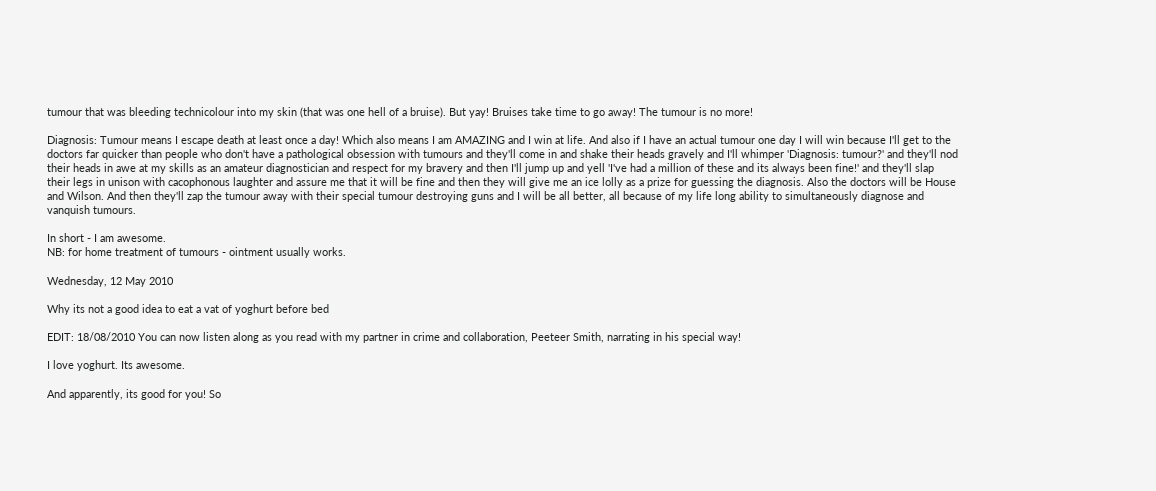tumour that was bleeding technicolour into my skin (that was one hell of a bruise). But yay! Bruises take time to go away! The tumour is no more!

Diagnosis: Tumour means I escape death at least once a day! Which also means I am AMAZING and I win at life. And also if I have an actual tumour one day I will win because I'll get to the doctors far quicker than people who don't have a pathological obsession with tumours and they'll come in and shake their heads gravely and I'll whimper 'Diagnosis: tumour?' and they'll nod their heads in awe at my skills as an amateur diagnostician and respect for my bravery and then I'll jump up and yell 'I've had a million of these and its always been fine!' and they'll slap their legs in unison with cacophonous laughter and assure me that it will be fine and then they will give me an ice lolly as a prize for guessing the diagnosis. Also the doctors will be House and Wilson. And then they'll zap the tumour away with their special tumour destroying guns and I will be all better, all because of my life long ability to simultaneously diagnose and vanquish tumours.

In short - I am awesome.
NB: for home treatment of tumours - ointment usually works.

Wednesday, 12 May 2010

Why its not a good idea to eat a vat of yoghurt before bed

EDIT: 18/08/2010 You can now listen along as you read with my partner in crime and collaboration, Peeteer Smith, narrating in his special way!

I love yoghurt. Its awesome.

And apparently, its good for you! So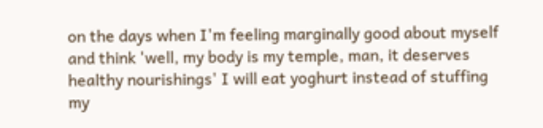on the days when I'm feeling marginally good about myself and think 'well, my body is my temple, man, it deserves healthy nourishings' I will eat yoghurt instead of stuffing my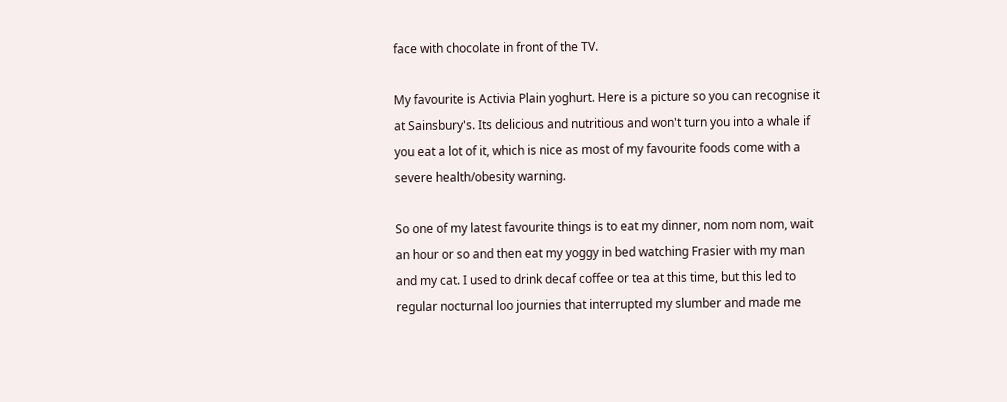face with chocolate in front of the TV.

My favourite is Activia Plain yoghurt. Here is a picture so you can recognise it at Sainsbury's. Its delicious and nutritious and won't turn you into a whale if you eat a lot of it, which is nice as most of my favourite foods come with a severe health/obesity warning.

So one of my latest favourite things is to eat my dinner, nom nom nom, wait an hour or so and then eat my yoggy in bed watching Frasier with my man and my cat. I used to drink decaf coffee or tea at this time, but this led to regular nocturnal loo journies that interrupted my slumber and made me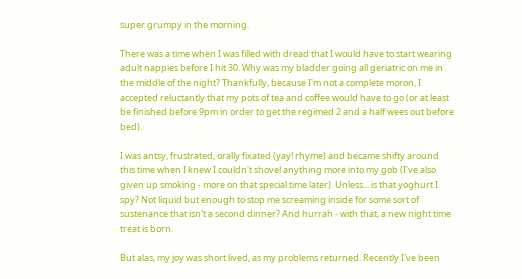super grumpy in the morning.

There was a time when I was filled with dread that I would have to start wearing adult nappies before I hit 30. Why was my bladder going all geriatric on me in the middle of the night? Thankfully, because I'm not a complete moron, I accepted reluctantly that my pots of tea and coffee would have to go (or at least be finished before 9pm in order to get the regimed 2 and a half wees out before bed).

I was antsy, frustrated, orally fixated (yay! rhyme) and became shifty around this time when I knew I couldn't shovel anything more into my gob (I've also given up smoking - more on that special time later). Unless... is that yoghurt I spy? Not liquid but enough to stop me screaming inside for some sort of sustenance that isn't a second dinner? And hurrah - with that, a new night time treat is born.

But alas, my joy was short lived, as my problems returned. Recently I've been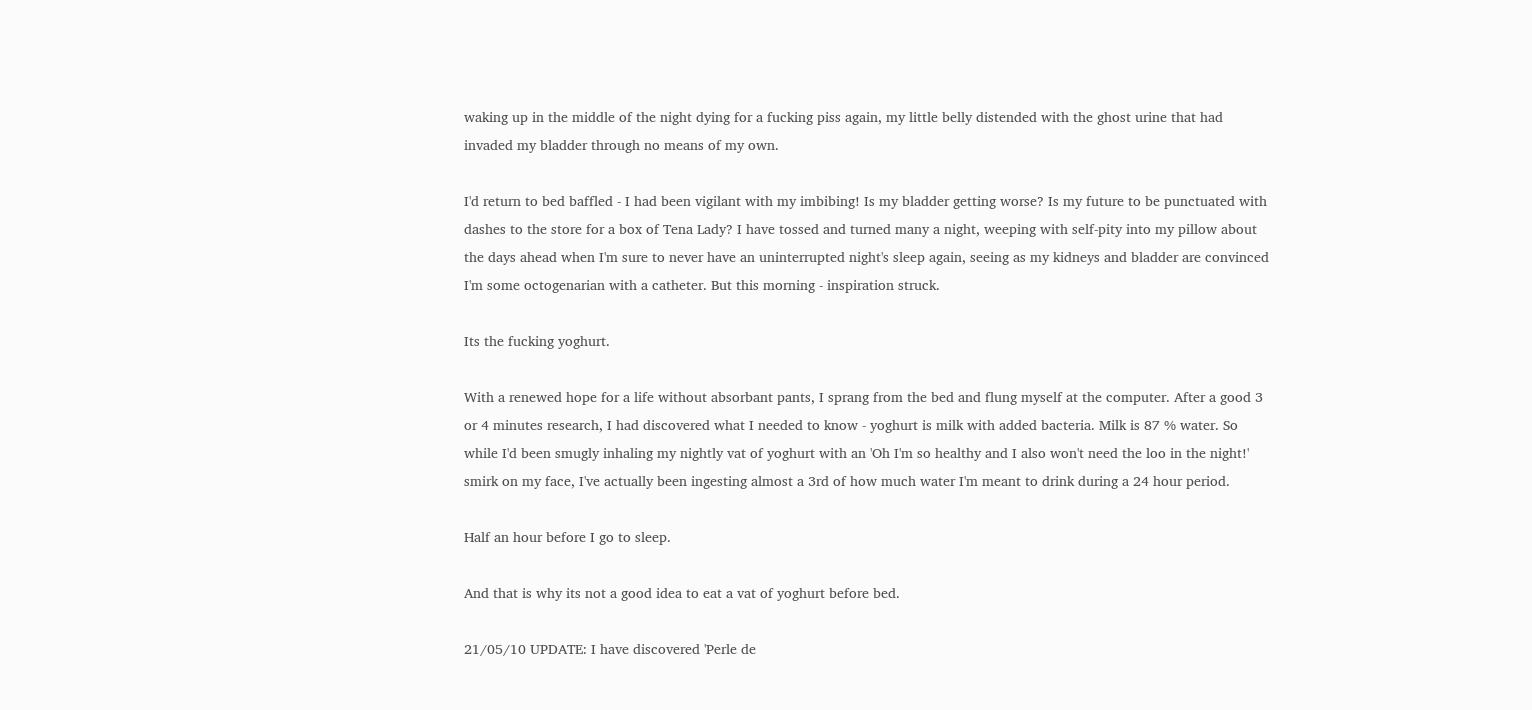waking up in the middle of the night dying for a fucking piss again, my little belly distended with the ghost urine that had invaded my bladder through no means of my own.

I'd return to bed baffled - I had been vigilant with my imbibing! Is my bladder getting worse? Is my future to be punctuated with dashes to the store for a box of Tena Lady? I have tossed and turned many a night, weeping with self-pity into my pillow about the days ahead when I'm sure to never have an uninterrupted night's sleep again, seeing as my kidneys and bladder are convinced I'm some octogenarian with a catheter. But this morning - inspiration struck.

Its the fucking yoghurt.

With a renewed hope for a life without absorbant pants, I sprang from the bed and flung myself at the computer. After a good 3 or 4 minutes research, I had discovered what I needed to know - yoghurt is milk with added bacteria. Milk is 87 % water. So while I'd been smugly inhaling my nightly vat of yoghurt with an 'Oh I'm so healthy and I also won't need the loo in the night!' smirk on my face, I've actually been ingesting almost a 3rd of how much water I'm meant to drink during a 24 hour period.

Half an hour before I go to sleep.

And that is why its not a good idea to eat a vat of yoghurt before bed.

21/05/10 UPDATE: I have discovered 'Perle de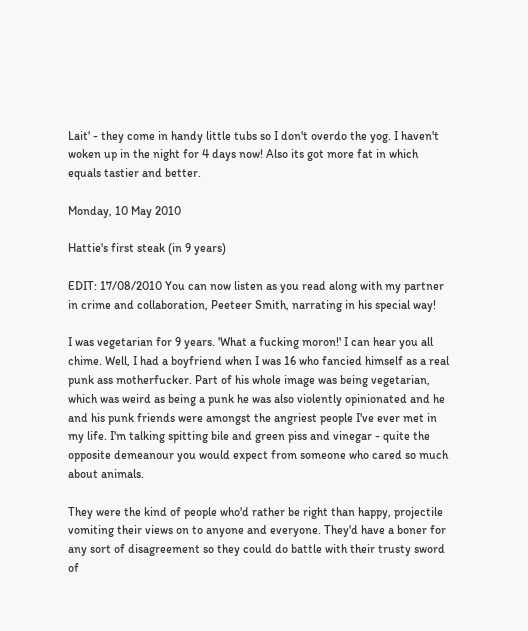Lait' - they come in handy little tubs so I don't overdo the yog. I haven't woken up in the night for 4 days now! Also its got more fat in which equals tastier and better.

Monday, 10 May 2010

Hattie's first steak (in 9 years)

EDIT: 17/08/2010 You can now listen as you read along with my partner in crime and collaboration, Peeteer Smith, narrating in his special way!

I was vegetarian for 9 years. 'What a fucking moron!' I can hear you all chime. Well, I had a boyfriend when I was 16 who fancied himself as a real punk ass motherfucker. Part of his whole image was being vegetarian, which was weird as being a punk he was also violently opinionated and he and his punk friends were amongst the angriest people I've ever met in my life. I'm talking spitting bile and green piss and vinegar - quite the opposite demeanour you would expect from someone who cared so much about animals.

They were the kind of people who'd rather be right than happy, projectile vomiting their views on to anyone and everyone. They'd have a boner for any sort of disagreement so they could do battle with their trusty sword of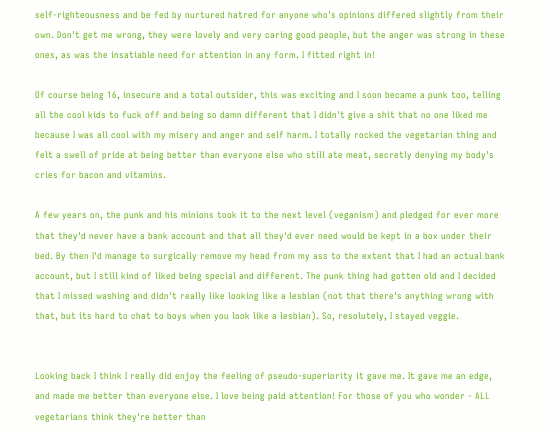self-righteousness and be fed by nurtured hatred for anyone who's opinions differed slightly from their own. Don't get me wrong, they were lovely and very caring good people, but the anger was strong in these ones, as was the insatiable need for attention in any form. I fitted right in!

Of course being 16, insecure and a total outsider, this was exciting and I soon became a punk too, telling all the cool kids to fuck off and being so damn different that I didn't give a shit that no one liked me because I was all cool with my misery and anger and self harm. I totally rocked the vegetarian thing and felt a swell of pride at being better than everyone else who still ate meat, secretly denying my body's cries for bacon and vitamins.

A few years on, the punk and his minions took it to the next level (veganism) and pledged for ever more that they'd never have a bank account and that all they'd ever need would be kept in a box under their bed. By then I'd manage to surgically remove my head from my ass to the extent that I had an actual bank account, but I still kind of liked being special and different. The punk thing had gotten old and I decided that I missed washing and didn't really like looking like a lesbian (not that there's anything wrong with that, but its hard to chat to boys when you look like a lesbian). So, resolutely, I stayed veggie.


Looking back I think I really did enjoy the feeling of pseudo-superiority it gave me. It gave me an edge, and made me better than everyone else. I love being paid attention! For those of you who wonder - ALL vegetarians think they're better than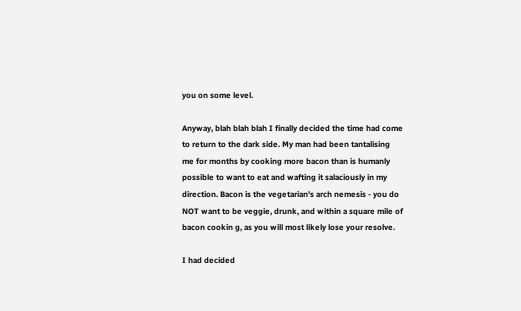you on some level.

Anyway, blah blah blah I finally decided the time had come to return to the dark side. My man had been tantalising me for months by cooking more bacon than is humanly possible to want to eat and wafting it salaciously in my direction. Bacon is the vegetarian's arch nemesis - you do NOT want to be veggie, drunk, and within a square mile of bacon cookin g, as you will most likely lose your resolve.

I had decided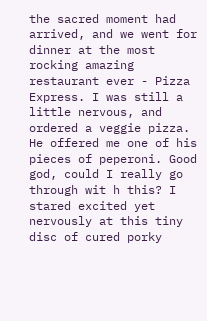the sacred moment had arrived, and we went for dinner at the most rocking amazing restaurant ever - Pizza Express. I was still a little nervous, and ordered a veggie pizza. He offered me one of his pieces of peperoni. Good god, could I really go through wit h this? I stared excited yet nervously at this tiny disc of cured porky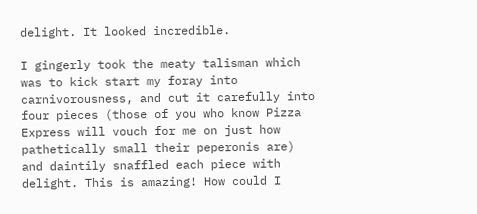delight. It looked incredible.

I gingerly took the meaty talisman which was to kick start my foray into carnivorousness, and cut it carefully into four pieces (those of you who know Pizza Express will vouch for me on just how pathetically small their peperonis are) and daintily snaffled each piece with delight. This is amazing! How could I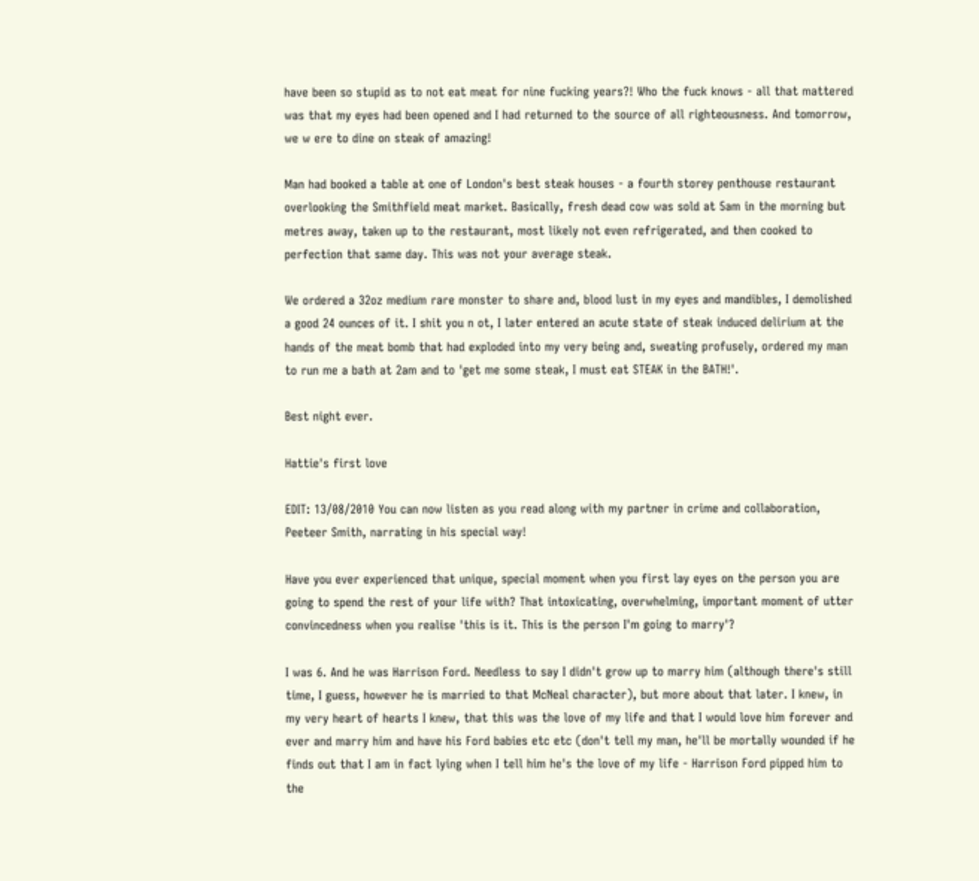have been so stupid as to not eat meat for nine fucking years?! Who the fuck knows - all that mattered was that my eyes had been opened and I had returned to the source of all righteousness. And tomorrow, we w ere to dine on steak of amazing!

Man had booked a table at one of London's best steak houses - a fourth storey penthouse restaurant overlooking the Smithfield meat market. Basically, fresh dead cow was sold at 5am in the morning but metres away, taken up to the restaurant, most likely not even refrigerated, and then cooked to perfection that same day. This was not your average steak.

We ordered a 32oz medium rare monster to share and, blood lust in my eyes and mandibles, I demolished a good 24 ounces of it. I shit you n ot, I later entered an acute state of steak induced delirium at the hands of the meat bomb that had exploded into my very being and, sweating profusely, ordered my man to run me a bath at 2am and to 'get me some steak, I must eat STEAK in the BATH!'.

Best night ever.

Hattie's first love

EDIT: 13/08/2010 You can now listen as you read along with my partner in crime and collaboration, Peeteer Smith, narrating in his special way!

Have you ever experienced that unique, special moment when you first lay eyes on the person you are going to spend the rest of your life with? That intoxicating, overwhelming, important moment of utter convincedness when you realise 'this is it. This is the person I'm going to marry'?

I was 6. And he was Harrison Ford. Needless to say I didn't grow up to marry him (although there's still time, I guess, however he is married to that McNeal character), but more about that later. I knew, in my very heart of hearts I knew, that this was the love of my life and that I would love him forever and ever and marry him and have his Ford babies etc etc (don't tell my man, he'll be mortally wounded if he finds out that I am in fact lying when I tell him he's the love of my life - Harrison Ford pipped him to the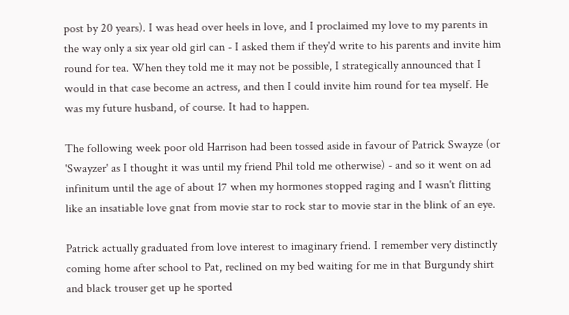post by 20 years). I was head over heels in love, and I proclaimed my love to my parents in the way only a six year old girl can - I asked them if they'd write to his parents and invite him round for tea. When they told me it may not be possible, I strategically announced that I would in that case become an actress, and then I could invite him round for tea myself. He was my future husband, of course. It had to happen.

The following week poor old Harrison had been tossed aside in favour of Patrick Swayze (or 'Swayzer' as I thought it was until my friend Phil told me otherwise) - and so it went on ad infinitum until the age of about 17 when my hormones stopped raging and I wasn't flitting like an insatiable love gnat from movie star to rock star to movie star in the blink of an eye.

Patrick actually graduated from love interest to imaginary friend. I remember very distinctly coming home after school to Pat, reclined on my bed waiting for me in that Burgundy shirt and black trouser get up he sported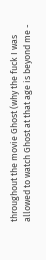throughout the movie Ghost (why the fuck I was allowed to watch Ghost at that age is beyond me -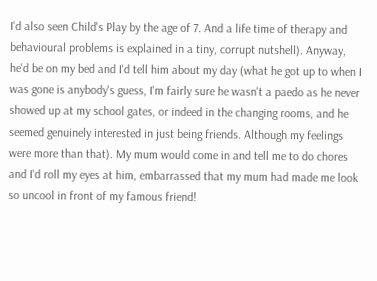I'd also seen Child's Play by the age of 7. And a life time of therapy and behavioural problems is explained in a tiny, corrupt nutshell). Anyway, he'd be on my bed and I'd tell him about my day (what he got up to when I was gone is anybody's guess, I'm fairly sure he wasn't a paedo as he never showed up at my school gates, or indeed in the changing rooms, and he seemed genuinely interested in just being friends. Although my feelings were more than that). My mum would come in and tell me to do chores and I'd roll my eyes at him, embarrassed that my mum had made me look so uncool in front of my famous friend!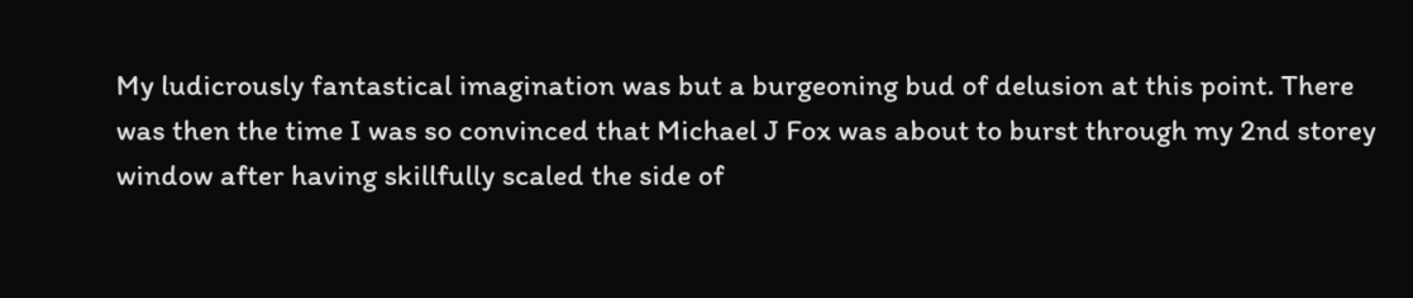My ludicrously fantastical imagination was but a burgeoning bud of delusion at this point. There was then the time I was so convinced that Michael J Fox was about to burst through my 2nd storey window after having skillfully scaled the side of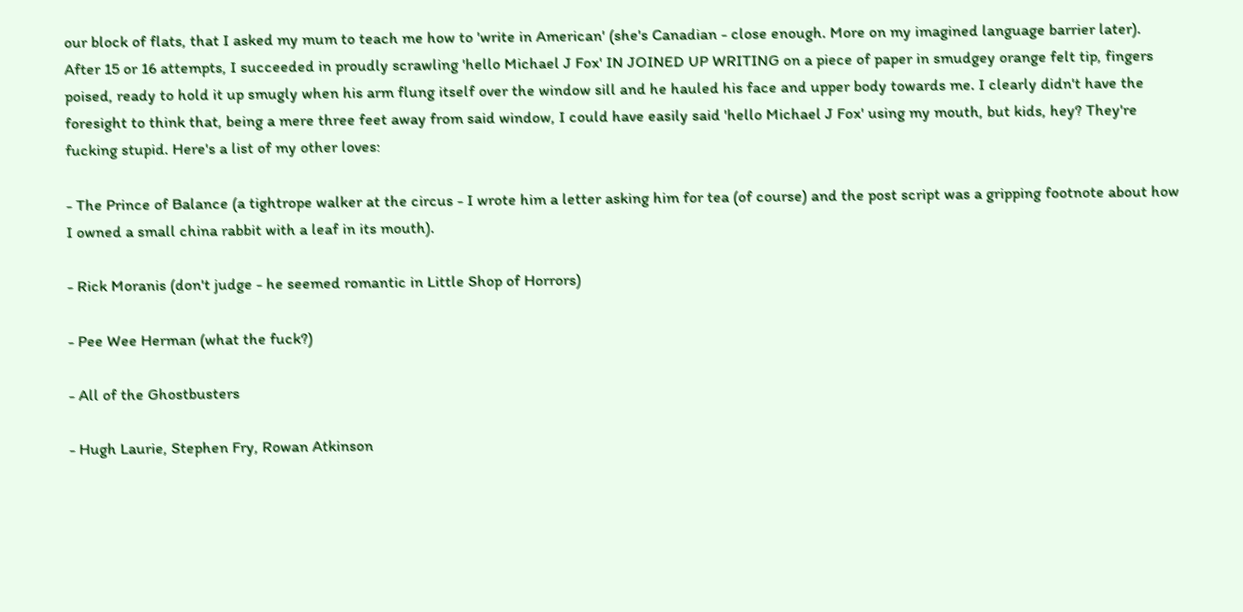our block of flats, that I asked my mum to teach me how to 'write in American' (she's Canadian - close enough. More on my imagined language barrier later). After 15 or 16 attempts, I succeeded in proudly scrawling 'hello Michael J Fox' IN JOINED UP WRITING on a piece of paper in smudgey orange felt tip, fingers poised, ready to hold it up smugly when his arm flung itself over the window sill and he hauled his face and upper body towards me. I clearly didn't have the foresight to think that, being a mere three feet away from said window, I could have easily said 'hello Michael J Fox' using my mouth, but kids, hey? They're fucking stupid. Here's a list of my other loves:

- The Prince of Balance (a tightrope walker at the circus - I wrote him a letter asking him for tea (of course) and the post script was a gripping footnote about how I owned a small china rabbit with a leaf in its mouth).

- Rick Moranis (don't judge - he seemed romantic in Little Shop of Horrors)

- Pee Wee Herman (what the fuck?)

- All of the Ghostbusters

- Hugh Laurie, Stephen Fry, Rowan Atkinson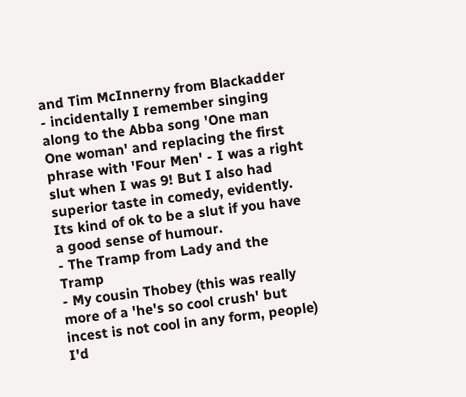and Tim McInnerny from Blackadder - incidentally I remember singing along to the Abba song 'One man One woman' and replacing the first phrase with 'Four Men' - I was a right slut when I was 9! But I also had superior taste in comedy, evidently. Its kind of ok to be a slut if you have a good sense of humour.
- The Tramp from Lady and the Tramp
- My cousin Thobey (this was really more of a 'he's so cool crush' but incest is not cool in any form, people)
I'd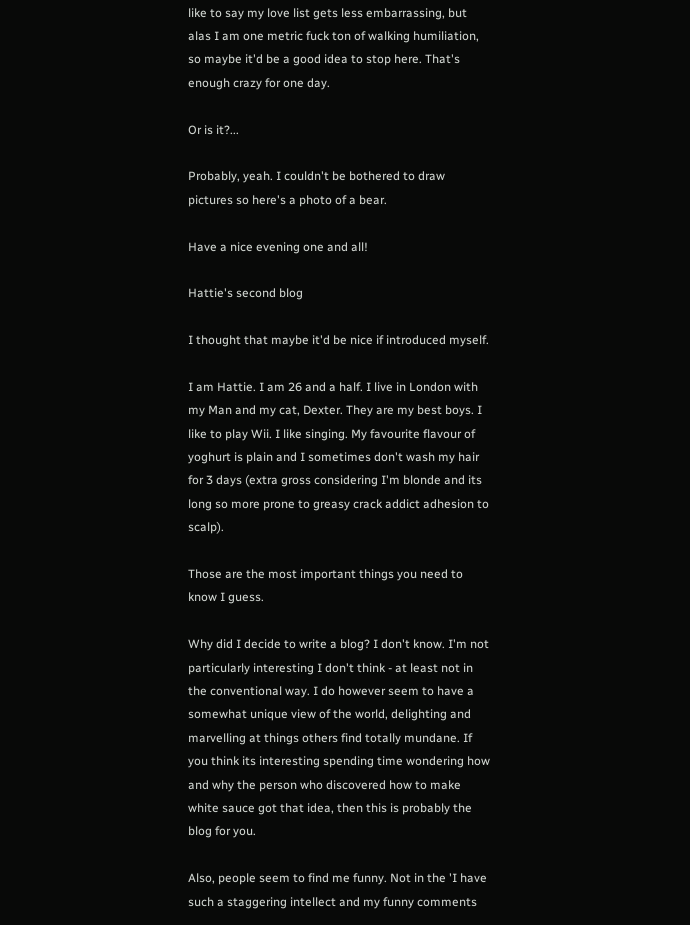like to say my love list gets less embarrassing, but alas I am one metric fuck ton of walking humiliation, so maybe it'd be a good idea to stop here. That's enough crazy for one day.

Or is it?...

Probably, yeah. I couldn't be bothered to draw pictures so here's a photo of a bear.

Have a nice evening one and all!

Hattie's second blog

I thought that maybe it'd be nice if introduced myself.

I am Hattie. I am 26 and a half. I live in London with my Man and my cat, Dexter. They are my best boys. I like to play Wii. I like singing. My favourite flavour of yoghurt is plain and I sometimes don't wash my hair for 3 days (extra gross considering I'm blonde and its long so more prone to greasy crack addict adhesion to scalp).

Those are the most important things you need to know I guess.

Why did I decide to write a blog? I don't know. I'm not particularly interesting I don't think - at least not in the conventional way. I do however seem to have a somewhat unique view of the world, delighting and marvelling at things others find totally mundane. If you think its interesting spending time wondering how and why the person who discovered how to make white sauce got that idea, then this is probably the blog for you.

Also, people seem to find me funny. Not in the 'I have such a staggering intellect and my funny comments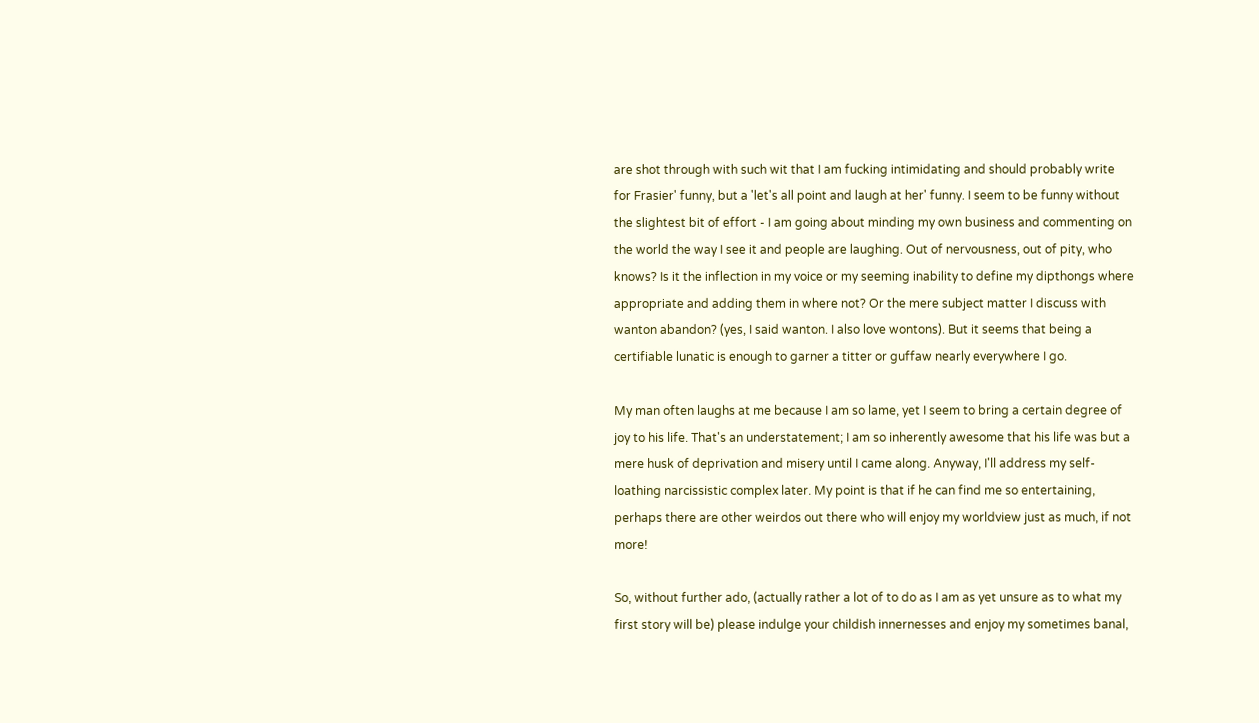are shot through with such wit that I am fucking intimidating and should probably write for Frasier' funny, but a 'let's all point and laugh at her' funny. I seem to be funny without the slightest bit of effort - I am going about minding my own business and commenting on the world the way I see it and people are laughing. Out of nervousness, out of pity, who knows? Is it the inflection in my voice or my seeming inability to define my dipthongs where appropriate and adding them in where not? Or the mere subject matter I discuss with wanton abandon? (yes, I said wanton. I also love wontons). But it seems that being a certifiable lunatic is enough to garner a titter or guffaw nearly everywhere I go.

My man often laughs at me because I am so lame, yet I seem to bring a certain degree of joy to his life. That's an understatement; I am so inherently awesome that his life was but a mere husk of deprivation and misery until I came along. Anyway, I'll address my self-loathing narcissistic complex later. My point is that if he can find me so entertaining, perhaps there are other weirdos out there who will enjoy my worldview just as much, if not more!

So, without further ado, (actually rather a lot of to do as I am as yet unsure as to what my first story will be) please indulge your childish innernesses and enjoy my sometimes banal,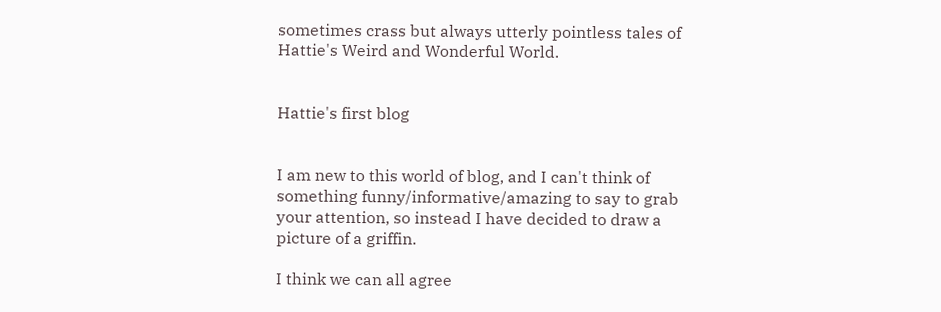sometimes crass but always utterly pointless tales of Hattie's Weird and Wonderful World.


Hattie's first blog


I am new to this world of blog, and I can't think of something funny/informative/amazing to say to grab your attention, so instead I have decided to draw a picture of a griffin.

I think we can all agree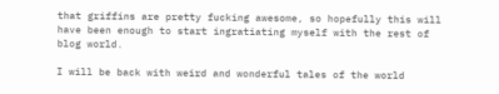that griffins are pretty fucking awesome, so hopefully this will have been enough to start ingratiating myself with the rest of blog world.

I will be back with weird and wonderful tales of the world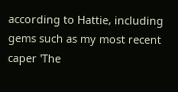according to Hattie, including gems such as my most recent caper 'The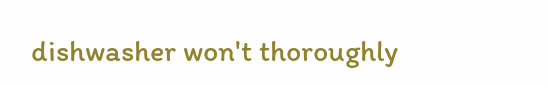dishwasher won't thoroughly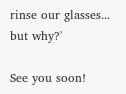rinse our glasses... but why?'

See you soon!